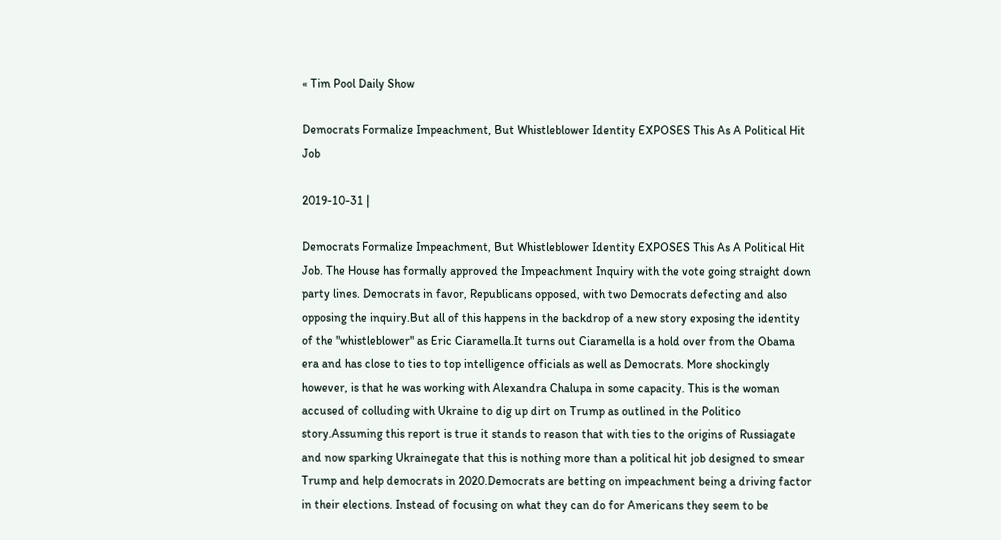« Tim Pool Daily Show

Democrats Formalize Impeachment, But Whistleblower Identity EXPOSES This As A Political Hit Job

2019-10-31 |

Democrats Formalize Impeachment, But Whistleblower Identity EXPOSES This As A Political Hit Job. The House has formally approved the Impeachment Inquiry with the vote going straight down party lines. Democrats in favor, Republicans opposed, with two Democrats defecting and also opposing the inquiry.But all of this happens in the backdrop of a new story exposing the identity of the "whistleblower" as Eric Ciaramella.It turns out Ciaramella is a hold over from the Obama era and has close to ties to top intelligence officials as well as Democrats. More shockingly however, is that he was working with Alexandra Chalupa in some capacity. This is the woman accused of colluding with Ukraine to dig up dirt on Trump as outlined in the Politico story.Assuming this report is true it stands to reason that with ties to the origins of Russiagate and now sparking Ukrainegate that this is nothing more than a political hit job designed to smear Trump and help democrats in 2020.Democrats are betting on impeachment being a driving factor in their elections. Instead of focusing on what they can do for Americans they seem to be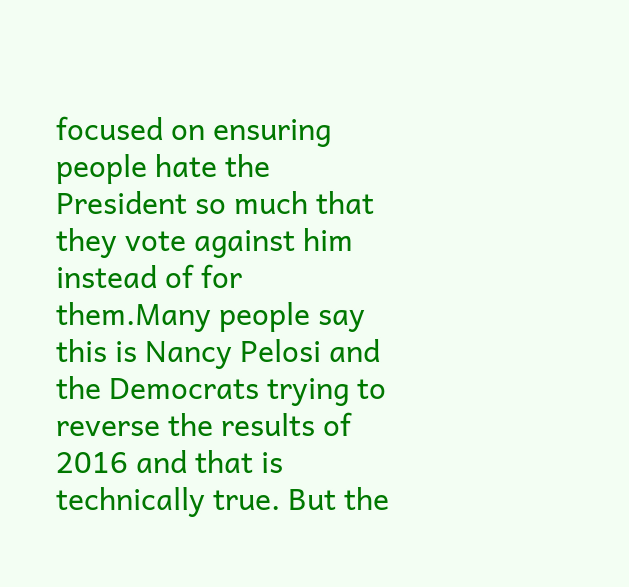focused on ensuring people hate the President so much that they vote against him instead of for them.Many people say this is Nancy Pelosi and the Democrats trying to reverse the results of 2016 and that is technically true. But the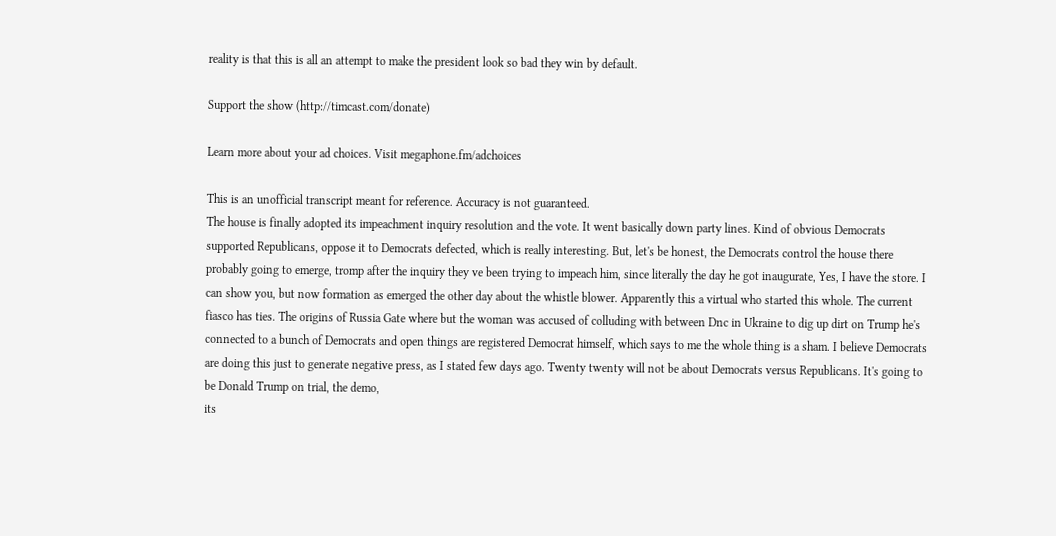reality is that this is all an attempt to make the president look so bad they win by default.

Support the show (http://timcast.com/donate)

Learn more about your ad choices. Visit megaphone.fm/adchoices

This is an unofficial transcript meant for reference. Accuracy is not guaranteed.
The house is finally adopted its impeachment inquiry resolution and the vote. It went basically down party lines. Kind of obvious Democrats supported Republicans, oppose it to Democrats defected, which is really interesting. But, let's be honest, the Democrats control the house there probably going to emerge, tromp after the inquiry they ve been trying to impeach him, since literally the day he got inaugurate, Yes, I have the store. I can show you, but now formation as emerged the other day about the whistle blower. Apparently this a virtual who started this whole. The current fiasco has ties. The origins of Russia Gate where but the woman was accused of colluding with between Dnc in Ukraine to dig up dirt on Trump he's connected to a bunch of Democrats and open things are registered Democrat himself, which says to me the whole thing is a sham. I believe Democrats are doing this just to generate negative press, as I stated few days ago. Twenty twenty will not be about Democrats versus Republicans. It's going to be Donald Trump on trial, the demo,
its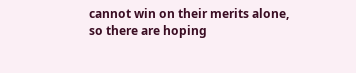cannot win on their merits alone, so there are hoping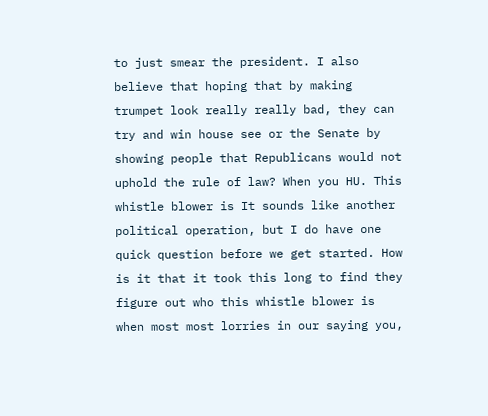to just smear the president. I also believe that hoping that by making trumpet look really really bad, they can try and win house see or the Senate by showing people that Republicans would not uphold the rule of law? When you HU. This whistle blower is It sounds like another political operation, but I do have one quick question before we get started. How is it that it took this long to find they figure out who this whistle blower is when most most lorries in our saying you,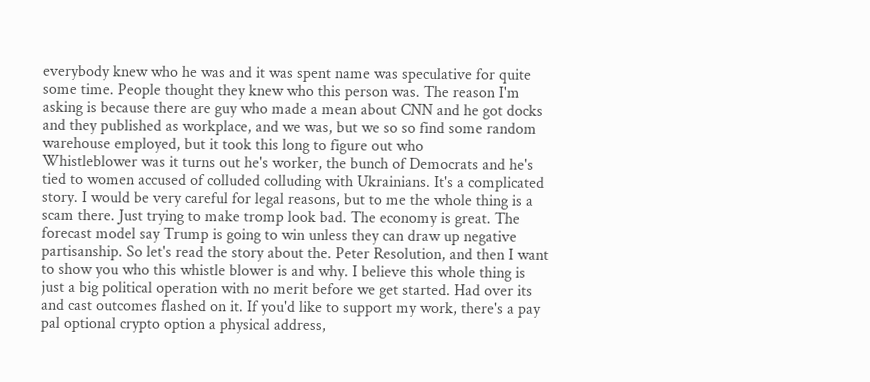everybody knew who he was and it was spent name was speculative for quite some time. People thought they knew who this person was. The reason I'm asking is because there are guy who made a mean about CNN and he got docks and they published as workplace, and we was, but we so so find some random warehouse employed, but it took this long to figure out who
Whistleblower was it turns out he's worker, the bunch of Democrats and he's tied to women accused of colluded colluding with Ukrainians. It's a complicated story. I would be very careful for legal reasons, but to me the whole thing is a scam there. Just trying to make tromp look bad. The economy is great. The forecast model say Trump is going to win unless they can draw up negative partisanship. So let's read the story about the. Peter Resolution, and then I want to show you who this whistle blower is and why. I believe this whole thing is just a big political operation with no merit before we get started. Had over its and cast outcomes flashed on it. If you'd like to support my work, there's a pay pal optional crypto option a physical address,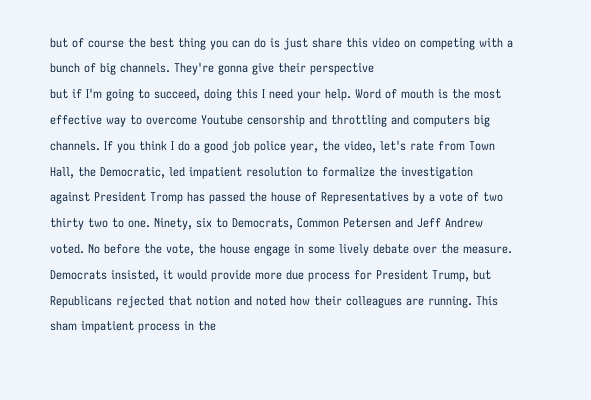but of course the best thing you can do is just share this video on competing with a bunch of big channels. They're gonna give their perspective
but if I'm going to succeed, doing this I need your help. Word of mouth is the most effective way to overcome Youtube censorship and throttling and computers big channels. If you think I do a good job police year, the video, let's rate from Town Hall, the Democratic, led impatient resolution to formalize the investigation against President Tromp has passed the house of Representatives by a vote of two thirty two to one. Ninety, six to Democrats, Common Petersen and Jeff Andrew voted. No before the vote, the house engage in some lively debate over the measure. Democrats insisted, it would provide more due process for President Trump, but Republicans rejected that notion and noted how their colleagues are running. This sham impatient process in the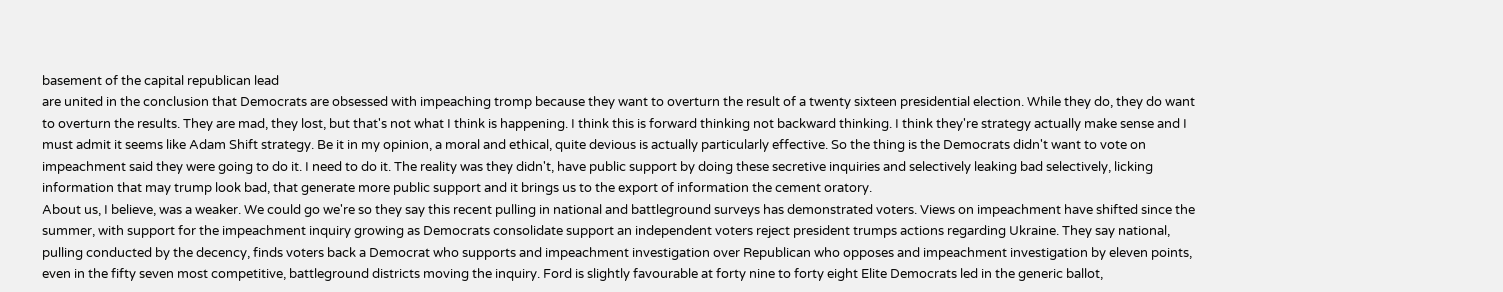basement of the capital republican lead
are united in the conclusion that Democrats are obsessed with impeaching tromp because they want to overturn the result of a twenty sixteen presidential election. While they do, they do want to overturn the results. They are mad, they lost, but that's not what I think is happening. I think this is forward thinking not backward thinking. I think they're strategy actually make sense and I must admit it seems like Adam Shift strategy. Be it in my opinion, a moral and ethical, quite devious is actually particularly effective. So the thing is the Democrats didn't want to vote on impeachment said they were going to do it. I need to do it. The reality was they didn't, have public support by doing these secretive inquiries and selectively leaking bad selectively, licking information that may trump look bad, that generate more public support and it brings us to the export of information the cement oratory.
About us, I believe, was a weaker. We could go we're so they say this recent pulling in national and battleground surveys has demonstrated voters. Views on impeachment have shifted since the summer, with support for the impeachment inquiry growing as Democrats consolidate support an independent voters reject president trumps actions regarding Ukraine. They say national, pulling conducted by the decency, finds voters back a Democrat who supports and impeachment investigation over Republican who opposes and impeachment investigation by eleven points, even in the fifty seven most competitive, battleground districts moving the inquiry. Ford is slightly favourable at forty nine to forty eight Elite Democrats led in the generic ballot,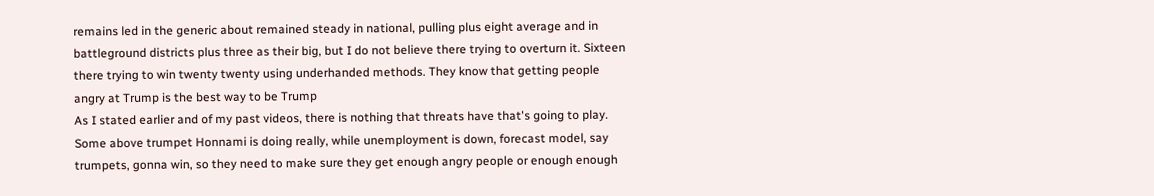remains led in the generic about remained steady in national, pulling plus eight average and in battleground districts plus three as their big, but I do not believe there trying to overturn it. Sixteen there trying to win twenty twenty using underhanded methods. They know that getting people angry at Trump is the best way to be Trump
As I stated earlier and of my past videos, there is nothing that threats have that's going to play. Some above trumpet Honnami is doing really, while unemployment is down, forecast model, say trumpets, gonna win, so they need to make sure they get enough angry people or enough enough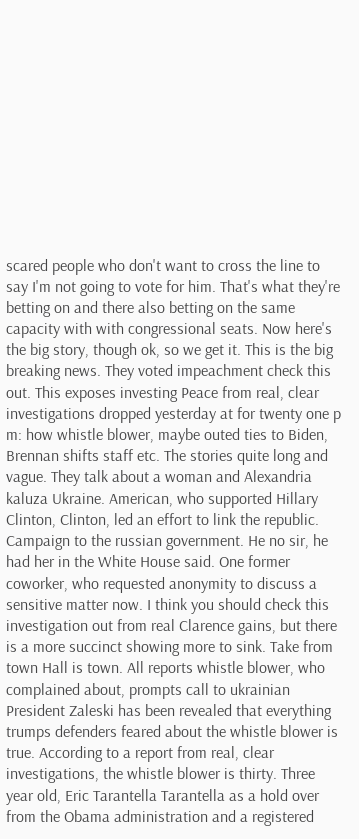scared people who don't want to cross the line to say I'm not going to vote for him. That's what they're betting on and there also betting on the same capacity with with congressional seats. Now here's the big story, though ok, so we get it. This is the big breaking news. They voted impeachment check this out. This exposes investing Peace from real, clear investigations dropped yesterday at for twenty one p m: how whistle blower, maybe outed ties to Biden, Brennan shifts staff etc. The stories quite long and vague. They talk about a woman and Alexandria kaluza Ukraine. American, who supported Hillary Clinton, Clinton, led an effort to link the republic.
Campaign to the russian government. He no sir, he had her in the White House said. One former coworker, who requested anonymity to discuss a sensitive matter now. I think you should check this investigation out from real Clarence gains, but there is a more succinct showing more to sink. Take from town Hall is town. All reports whistle blower, who complained about, prompts call to ukrainian President Zaleski has been revealed that everything trumps defenders feared about the whistle blower is true. According to a report from real, clear investigations, the whistle blower is thirty. Three year old, Eric Tarantella Tarantella as a hold over from the Obama administration and a registered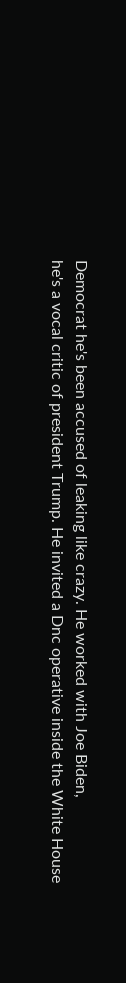Democrat he's been accused of leaking like crazy. He worked with Joe Biden,
he's a vocal critic of president Trump. He invited a Dnc operative inside the White House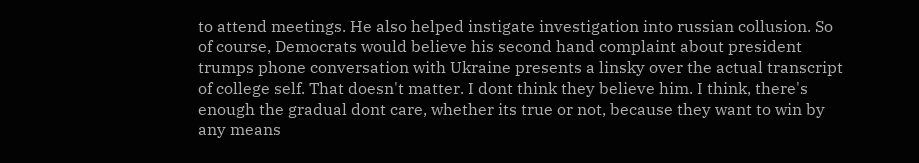to attend meetings. He also helped instigate investigation into russian collusion. So of course, Democrats would believe his second hand complaint about president trumps phone conversation with Ukraine presents a linsky over the actual transcript of college self. That doesn't matter. I dont think they believe him. I think, there's enough the gradual dont care, whether its true or not, because they want to win by any means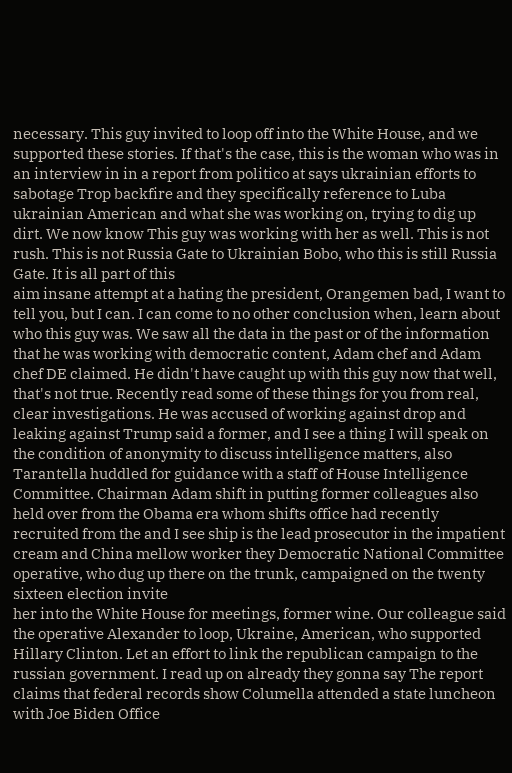necessary. This guy invited to loop off into the White House, and we supported these stories. If that's the case, this is the woman who was in an interview in in a report from politico at says ukrainian efforts to sabotage Trop backfire and they specifically reference to Luba ukrainian American and what she was working on, trying to dig up dirt. We now know This guy was working with her as well. This is not rush. This is not Russia Gate to Ukrainian Bobo, who this is still Russia Gate. It is all part of this
aim insane attempt at a hating the president, Orangemen bad, I want to tell you, but I can. I can come to no other conclusion when, learn about who this guy was. We saw all the data in the past or of the information that he was working with democratic content, Adam chef and Adam chef DE claimed. He didn't have caught up with this guy now that well, that's not true. Recently read some of these things for you from real, clear investigations. He was accused of working against drop and leaking against Trump said a former, and I see a thing I will speak on the condition of anonymity to discuss intelligence matters, also Tarantella huddled for guidance with a staff of House Intelligence Committee. Chairman Adam shift in putting former colleagues also held over from the Obama era whom shifts office had recently recruited from the and I see ship is the lead prosecutor in the impatient cream and China mellow worker they Democratic National Committee operative, who dug up there on the trunk, campaigned on the twenty sixteen election invite
her into the White House for meetings, former wine. Our colleague said the operative Alexander to loop, Ukraine, American, who supported Hillary Clinton. Let an effort to link the republican campaign to the russian government. I read up on already they gonna say The report claims that federal records show Columella attended a state luncheon with Joe Biden Office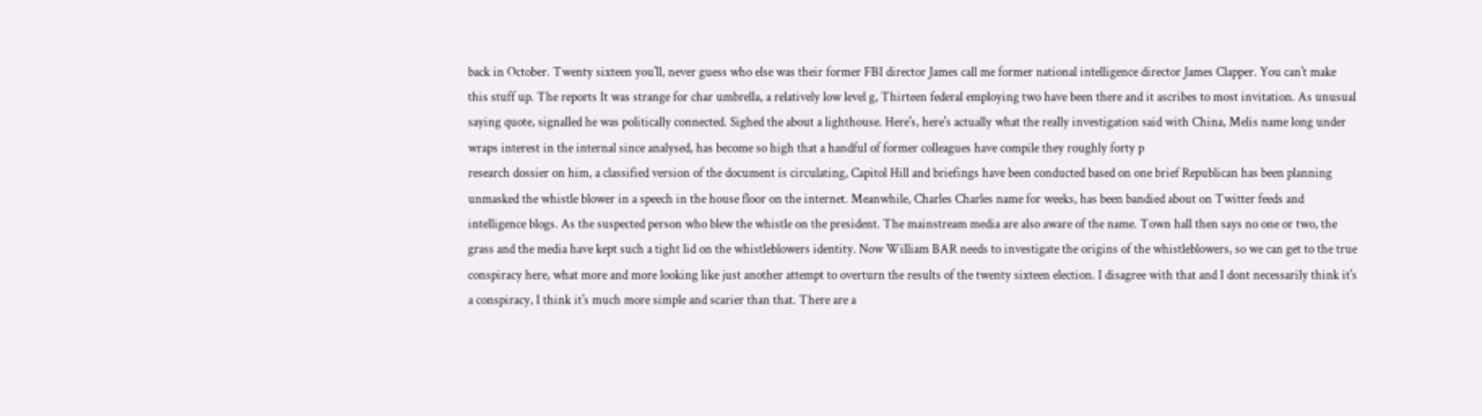back in October. Twenty sixteen you'll, never guess who else was their former FBI director James call me former national intelligence director James Clapper. You can't make this stuff up. The reports It was strange for char umbrella, a relatively low level g, Thirteen federal employing two have been there and it ascribes to most invitation. As unusual saying quote, signalled he was politically connected. Sighed the about a lighthouse. Here's, here's actually what the really investigation said with China, Melis name long under wraps interest in the internal since analysed, has become so high that a handful of former colleagues have compile they roughly forty p
research dossier on him, a classified version of the document is circulating, Capitol Hill and briefings have been conducted based on one brief Republican has been planning unmasked the whistle blower in a speech in the house floor on the internet. Meanwhile, Charles Charles name for weeks, has been bandied about on Twitter feeds and intelligence blogs. As the suspected person who blew the whistle on the president. The mainstream media are also aware of the name. Town hall then says no one or two, the grass and the media have kept such a tight lid on the whistleblowers identity. Now William BAR needs to investigate the origins of the whistleblowers, so we can get to the true conspiracy here, what more and more looking like just another attempt to overturn the results of the twenty sixteen election. I disagree with that and I dont necessarily think it's a conspiracy, I think it's much more simple and scarier than that. There are a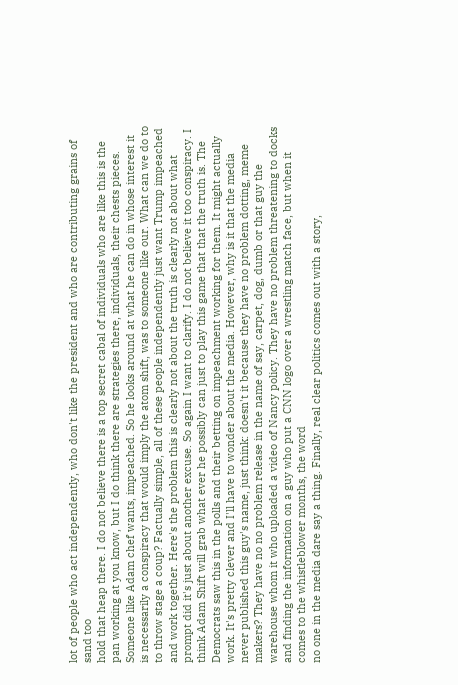lot of people who act independently, who don't like the president and who are contributing grains of sand too
hold that heap there. I do not believe there is a top secret cabal of individuals who are like this is the pan working at you know, but I do think there are strategies there, individuals, their chests pieces. Someone like Adam chef wants, impeached. So he looks around at what he can do in whose interest it is necessarily a conspiracy that would imply the atom shift, was to someone like our. What can we do to to throw stage a coup? Factually simple, all of these people independently just want Trump impeached and work together. Here's the problem this is clearly not about the truth is clearly not about what
prompt did it's just about another excuse. So again I want to clarify. I do not believe it too conspiracy. I think Adam Shift will grab what ever he possibly can just to play this game that that the truth is. The Democrats saw this in the polls and their betting on impeachment working for them. It might actually work. It's pretty clever and I'll have to wonder about the media. However, why is it that the media never published this guy's name, just think: doesn't it because they have no problem dotting, meme makers? They have no no problem release in the name of say, carpet, dog, dumb or that guy the warehouse whom it who uploaded a video of Nancy policy. They have no problem threatening to docks and finding the information on a guy who put a CNN logo over a wrestling match face, but when it comes to the whistleblower months, the word
no one in the media dare say a thing. Finally, real clear politics comes out with a story,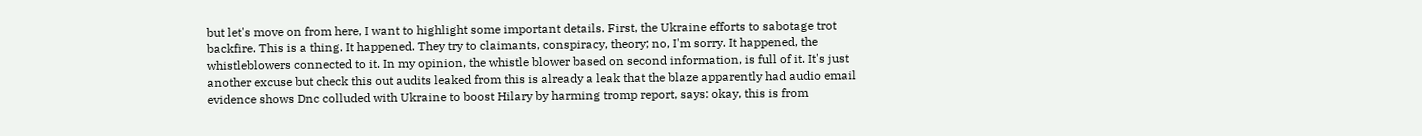but let's move on from here, I want to highlight some important details. First, the Ukraine efforts to sabotage trot backfire. This is a thing. It happened. They try to claimants, conspiracy, theory; no, I'm sorry. It happened, the whistleblowers connected to it. In my opinion, the whistle blower based on second information, is full of it. It's just another excuse but check this out audits leaked from this is already a leak that the blaze apparently had audio email evidence shows Dnc colluded with Ukraine to boost Hilary by harming tromp report, says: okay, this is from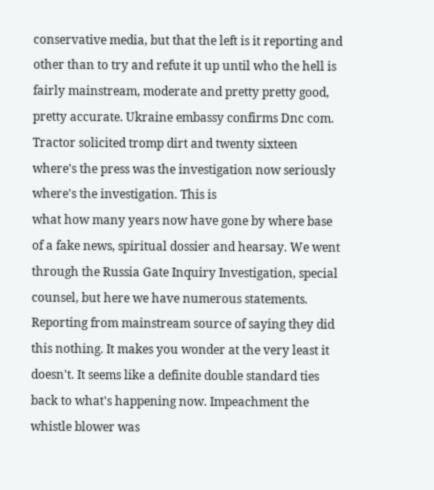conservative media, but that the left is it reporting and other than to try and refute it up until who the hell is fairly mainstream, moderate and pretty pretty good, pretty accurate. Ukraine embassy confirms Dnc com. Tractor solicited tromp dirt and twenty sixteen where's the press was the investigation now seriously where's the investigation. This is
what how many years now have gone by where base of a fake news, spiritual dossier and hearsay. We went through the Russia Gate Inquiry Investigation, special counsel, but here we have numerous statements. Reporting from mainstream source of saying they did this nothing. It makes you wonder at the very least it doesn't. It seems like a definite double standard ties back to what's happening now. Impeachment the whistle blower was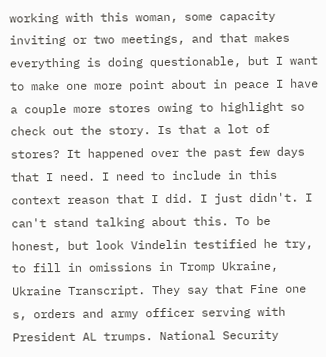working with this woman, some capacity inviting or two meetings, and that makes everything is doing questionable, but I want to make one more point about in peace I have a couple more stores owing to highlight so check out the story. Is that a lot of stores? It happened over the past few days that I need. I need to include in this context reason that I did. I just didn't. I can't stand talking about this. To be honest, but look Vindelin testified he try, to fill in omissions in Tromp Ukraine, Ukraine Transcript. They say that Fine one s, orders and army officer serving with President AL trumps. National Security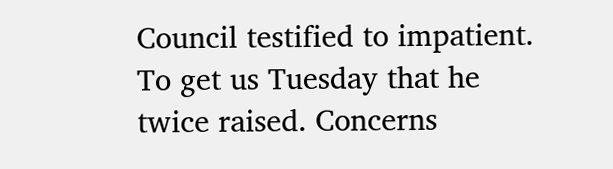Council testified to impatient.
To get us Tuesday that he twice raised. Concerns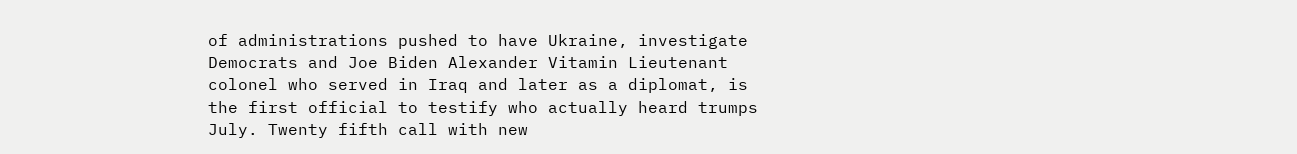of administrations pushed to have Ukraine, investigate Democrats and Joe Biden Alexander Vitamin Lieutenant colonel who served in Iraq and later as a diplomat, is the first official to testify who actually heard trumps July. Twenty fifth call with new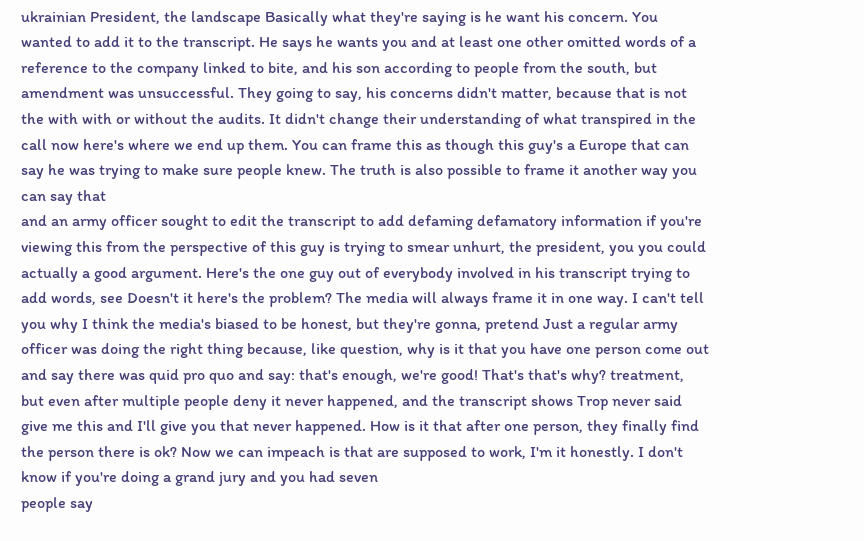ukrainian President, the landscape Basically what they're saying is he want his concern. You wanted to add it to the transcript. He says he wants you and at least one other omitted words of a reference to the company linked to bite, and his son according to people from the south, but amendment was unsuccessful. They going to say, his concerns didn't matter, because that is not the with with or without the audits. It didn't change their understanding of what transpired in the call now here's where we end up them. You can frame this as though this guy's a Europe that can say he was trying to make sure people knew. The truth is also possible to frame it another way you can say that
and an army officer sought to edit the transcript to add defaming defamatory information if you're viewing this from the perspective of this guy is trying to smear unhurt, the president, you you could actually a good argument. Here's the one guy out of everybody involved in his transcript trying to add words, see Doesn't it here's the problem? The media will always frame it in one way. I can't tell you why I think the media's biased to be honest, but they're gonna, pretend Just a regular army officer was doing the right thing because, like question, why is it that you have one person come out and say there was quid pro quo and say: that's enough, we're good! That's that's why? treatment, but even after multiple people deny it never happened, and the transcript shows Trop never said give me this and I'll give you that never happened. How is it that after one person, they finally find the person there is ok? Now we can impeach is that are supposed to work, I'm it honestly. I don't know if you're doing a grand jury and you had seven
people say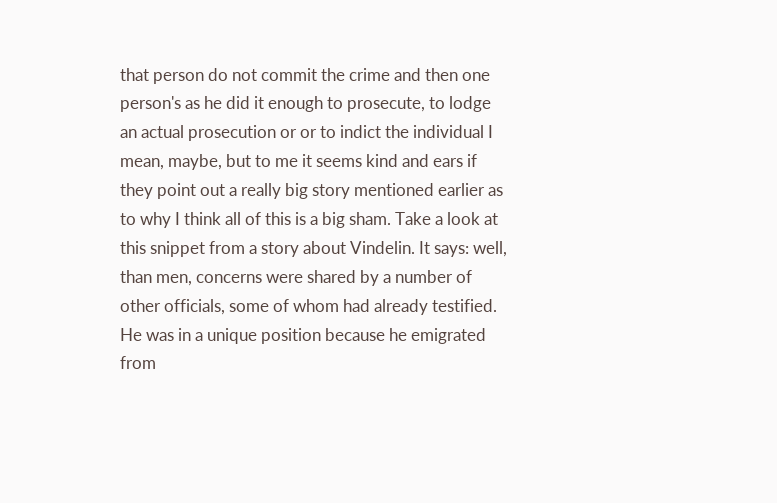that person do not commit the crime and then one person's as he did it enough to prosecute, to lodge an actual prosecution or or to indict the individual I mean, maybe, but to me it seems kind and ears if they point out a really big story mentioned earlier as to why I think all of this is a big sham. Take a look at this snippet from a story about Vindelin. It says: well, than men, concerns were shared by a number of other officials, some of whom had already testified. He was in a unique position because he emigrated from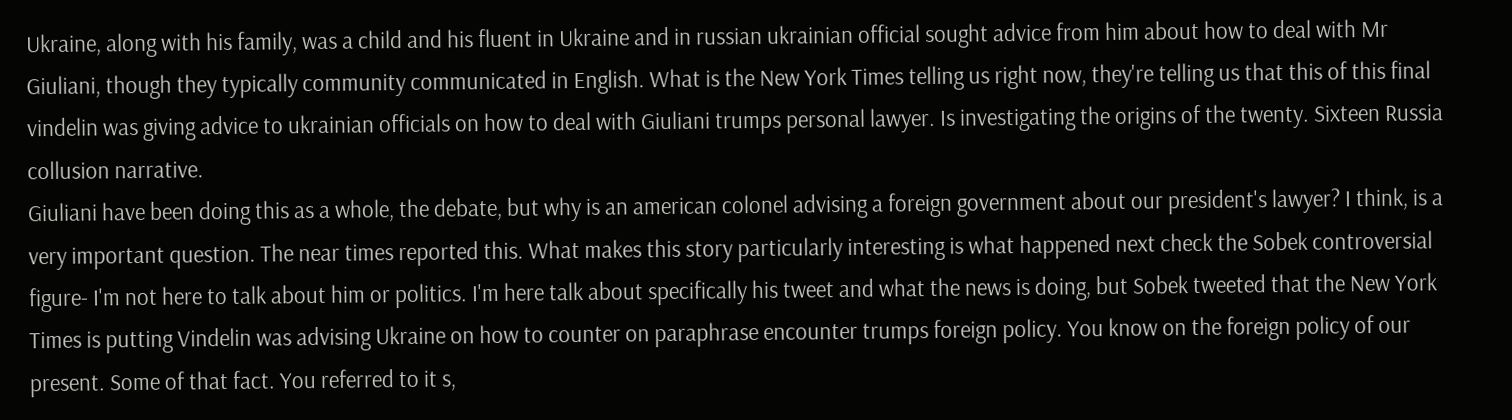Ukraine, along with his family, was a child and his fluent in Ukraine and in russian ukrainian official sought advice from him about how to deal with Mr Giuliani, though they typically community communicated in English. What is the New York Times telling us right now, they're telling us that this of this final vindelin was giving advice to ukrainian officials on how to deal with Giuliani trumps personal lawyer. Is investigating the origins of the twenty. Sixteen Russia collusion narrative.
Giuliani have been doing this as a whole, the debate, but why is an american colonel advising a foreign government about our president's lawyer? I think, is a very important question. The near times reported this. What makes this story particularly interesting is what happened next check the Sobek controversial figure- I'm not here to talk about him or politics. I'm here talk about specifically his tweet and what the news is doing, but Sobek tweeted that the New York Times is putting Vindelin was advising Ukraine on how to counter on paraphrase encounter trumps foreign policy. You know on the foreign policy of our present. Some of that fact. You referred to it s,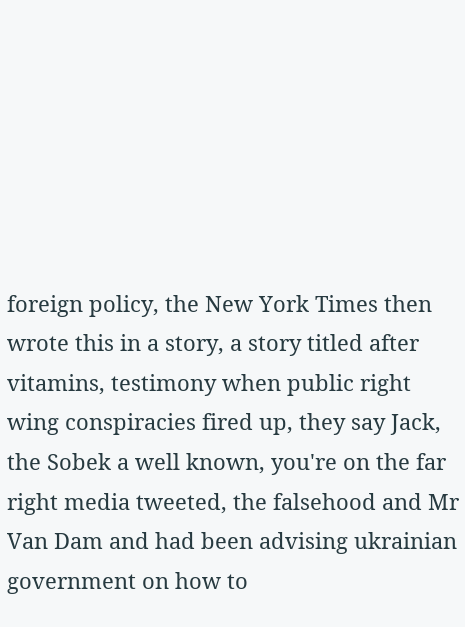foreign policy, the New York Times then wrote this in a story, a story titled after vitamins, testimony when public right wing conspiracies fired up, they say Jack, the Sobek a well known, you're on the far right media tweeted, the falsehood and Mr Van Dam and had been advising ukrainian government on how to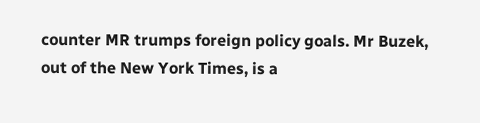counter MR trumps foreign policy goals. Mr Buzek,
out of the New York Times, is a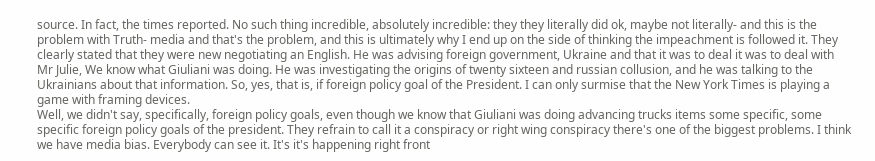source. In fact, the times reported. No such thing incredible, absolutely incredible: they they literally did ok, maybe not literally- and this is the problem with Truth- media and that's the problem, and this is ultimately why I end up on the side of thinking the impeachment is followed it. They clearly stated that they were new negotiating an English. He was advising foreign government, Ukraine and that it was to deal it was to deal with Mr Julie, We know what Giuliani was doing. He was investigating the origins of twenty sixteen and russian collusion, and he was talking to the Ukrainians about that information. So, yes, that is, if foreign policy goal of the President. I can only surmise that the New York Times is playing a game with framing devices.
Well, we didn't say, specifically, foreign policy goals, even though we know that Giuliani was doing advancing trucks items some specific, some specific foreign policy goals of the president. They refrain to call it a conspiracy or right wing conspiracy there's one of the biggest problems. I think we have media bias. Everybody can see it. It's it's happening right front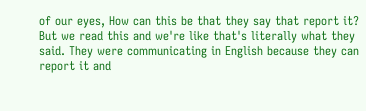of our eyes, How can this be that they say that report it? But we read this and we're like that's literally what they said. They were communicating in English because they can report it and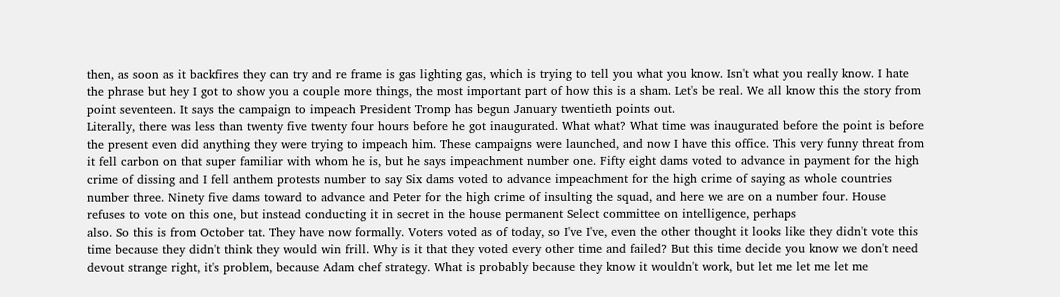then, as soon as it backfires they can try and re frame is gas lighting gas, which is trying to tell you what you know. Isn't what you really know. I hate the phrase but hey I got to show you a couple more things, the most important part of how this is a sham. Let's be real. We all know this the story from point seventeen. It says the campaign to impeach President Tromp has begun January twentieth points out.
Literally, there was less than twenty five twenty four hours before he got inaugurated. What what? What time was inaugurated before the point is before the present even did anything they were trying to impeach him. These campaigns were launched, and now I have this office. This very funny threat from it fell carbon on that super familiar with whom he is, but he says impeachment number one. Fifty eight dams voted to advance in payment for the high crime of dissing and I fell anthem protests number to say Six dams voted to advance impeachment for the high crime of saying as whole countries number three. Ninety five dams toward to advance and Peter for the high crime of insulting the squad, and here we are on a number four. House refuses to vote on this one, but instead conducting it in secret in the house permanent Select committee on intelligence, perhaps
also. So this is from October tat. They have now formally. Voters voted as of today, so I've I've, even the other thought it looks like they didn't vote this time because they didn't think they would win frill. Why is it that they voted every other time and failed? But this time decide you know we don't need devout strange right, it's problem, because Adam chef strategy. What is probably because they know it wouldn't work, but let me let me let me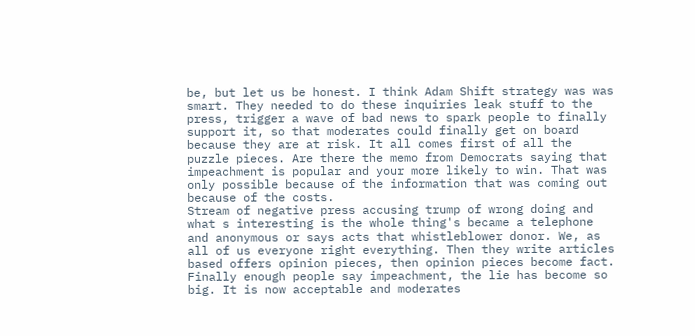be, but let us be honest. I think Adam Shift strategy was was smart. They needed to do these inquiries leak stuff to the press, trigger a wave of bad news to spark people to finally support it, so that moderates could finally get on board because they are at risk. It all comes first of all the puzzle pieces. Are there the memo from Democrats saying that impeachment is popular and your more likely to win. That was only possible because of the information that was coming out because of the costs.
Stream of negative press accusing trump of wrong doing and what s interesting is the whole thing's became a telephone and anonymous or says acts that whistleblower donor. We, as all of us everyone right everything. Then they write articles based offers opinion pieces, then opinion pieces become fact. Finally enough people say impeachment, the lie has become so big. It is now acceptable and moderates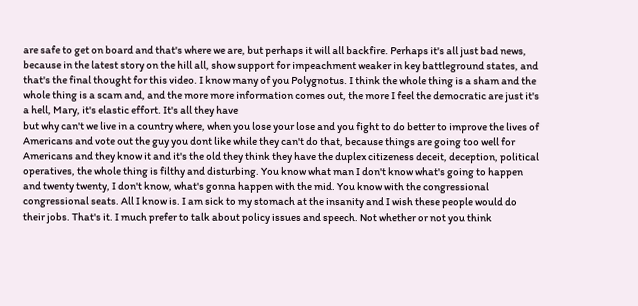are safe to get on board and that's where we are, but perhaps it will all backfire. Perhaps it's all just bad news, because in the latest story on the hill all, show support for impeachment weaker in key battleground states, and that's the final thought for this video. I know many of you Polygnotus. I think the whole thing is a sham and the whole thing is a scam and, and the more more information comes out, the more I feel the democratic are just it's a hell, Mary, it's elastic effort. It's all they have
but why can't we live in a country where, when you lose your lose and you fight to do better to improve the lives of Americans and vote out the guy you dont like while they can't do that, because things are going too well for Americans and they know it and it's the old they think they have the duplex citizeness deceit, deception, political operatives, the whole thing is filthy and disturbing. You know what man I don't know what's going to happen and twenty twenty, I don't know, what's gonna happen with the mid. You know with the congressional congressional seats. All I know is. I am sick to my stomach at the insanity and I wish these people would do their jobs. That's it. I much prefer to talk about policy issues and speech. Not whether or not you think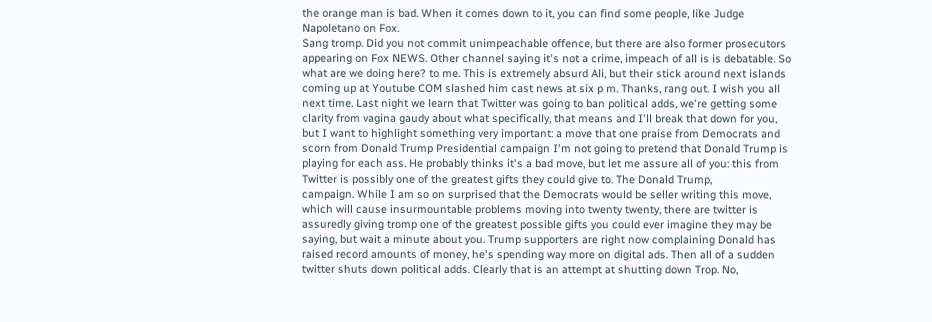the orange man is bad. When it comes down to it, you can find some people, like Judge Napoletano on Fox.
Sang tromp. Did you not commit unimpeachable offence, but there are also former prosecutors appearing on Fox NEWS. Other channel saying it's not a crime, impeach of all is is debatable. So what are we doing here? to me. This is extremely absurd Ali, but their stick around next islands coming up at Youtube COM slashed him cast news at six p m. Thanks, rang out. I wish you all next time. Last night we learn that Twitter was going to ban political adds, we're getting some clarity from vagina gaudy about what specifically, that means and I'll break that down for you, but I want to highlight something very important: a move that one praise from Democrats and scorn from Donald Trump Presidential campaign I'm not going to pretend that Donald Trump is playing for each ass. He probably thinks it's a bad move, but let me assure all of you: this from Twitter is possibly one of the greatest gifts they could give to. The Donald Trump,
campaign. While I am so on surprised that the Democrats would be seller writing this move, which will cause insurmountable problems moving into twenty twenty, there are twitter is assuredly giving tromp one of the greatest possible gifts you could ever imagine they may be saying, but wait a minute about you. Trump supporters are right now complaining Donald has raised record amounts of money, he's spending way more on digital ads. Then all of a sudden twitter shuts down political adds. Clearly that is an attempt at shutting down Trop. No,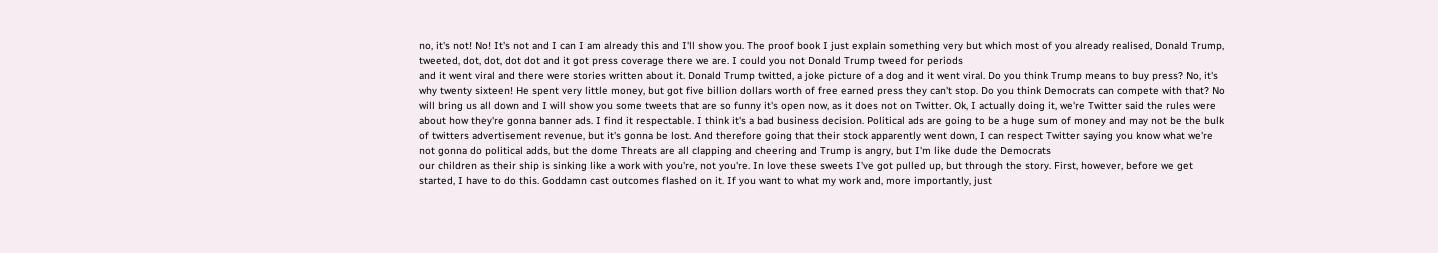no, it's not! No! It's not and I can I am already this and I'll show you. The proof book I just explain something very but which most of you already realised, Donald Trump, tweeted, dot, dot, dot dot and it got press coverage there we are. I could you not Donald Trump tweed for periods
and it went viral and there were stories written about it. Donald Trump twitted, a joke picture of a dog and it went viral. Do you think Trump means to buy press? No, it's why twenty sixteen! He spent very little money, but got five billion dollars worth of free earned press they can't stop. Do you think Democrats can compete with that? No will bring us all down and I will show you some tweets that are so funny it's open now, as it does not on Twitter. Ok, I actually doing it, we're Twitter said the rules were about how they're gonna banner ads. I find it respectable. I think it's a bad business decision. Political ads are going to be a huge sum of money and may not be the bulk of twitters advertisement revenue, but it's gonna be lost. And therefore going that their stock apparently went down, I can respect Twitter saying you know what we're not gonna do political adds, but the dome Threats are all clapping and cheering and Trump is angry, but I'm like dude the Democrats
our children as their ship is sinking like a work with you're, not you're. In love these sweets I've got pulled up, but through the story. First, however, before we get started, I have to do this. Goddamn cast outcomes flashed on it. If you want to what my work and, more importantly, just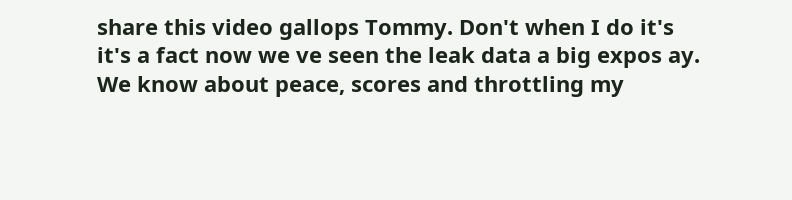share this video gallops Tommy. Don't when I do it's it's a fact now we ve seen the leak data a big expos ay. We know about peace, scores and throttling my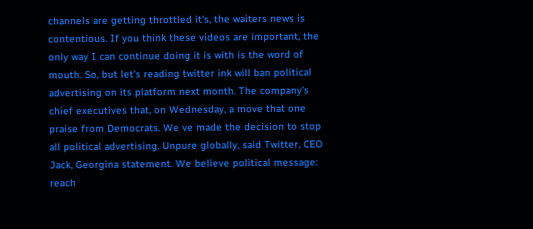channels are getting throttled it's, the waiters news is contentious. If you think these videos are important, the only way I can continue doing it is with is the word of mouth. So, but let's reading twitter ink will ban political advertising on its platform next month. The company's chief executives that, on Wednesday, a move that one praise from Democrats. We ve made the decision to stop all political advertising. Unpure globally, said Twitter, CEO Jack, Georgina statement. We believe political message: reach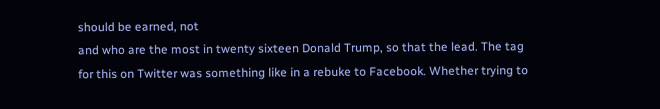should be earned, not
and who are the most in twenty sixteen Donald Trump, so that the lead. The tag for this on Twitter was something like in a rebuke to Facebook. Whether trying to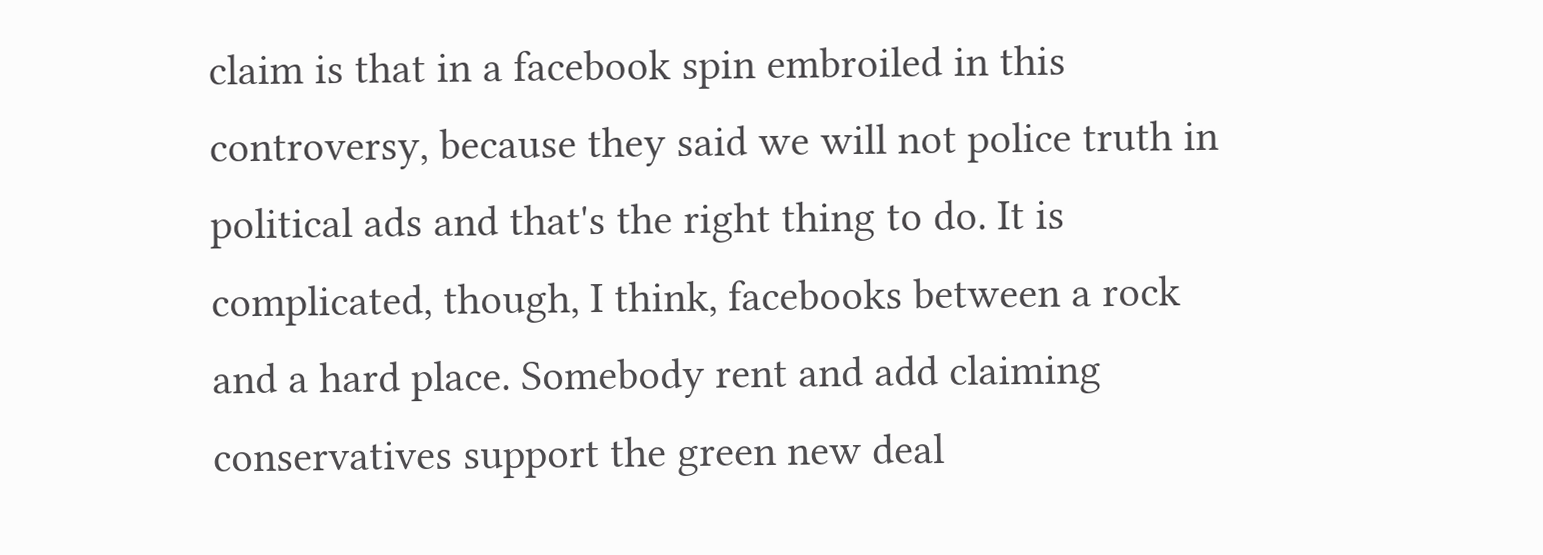claim is that in a facebook spin embroiled in this controversy, because they said we will not police truth in political ads and that's the right thing to do. It is complicated, though, I think, facebooks between a rock and a hard place. Somebody rent and add claiming conservatives support the green new deal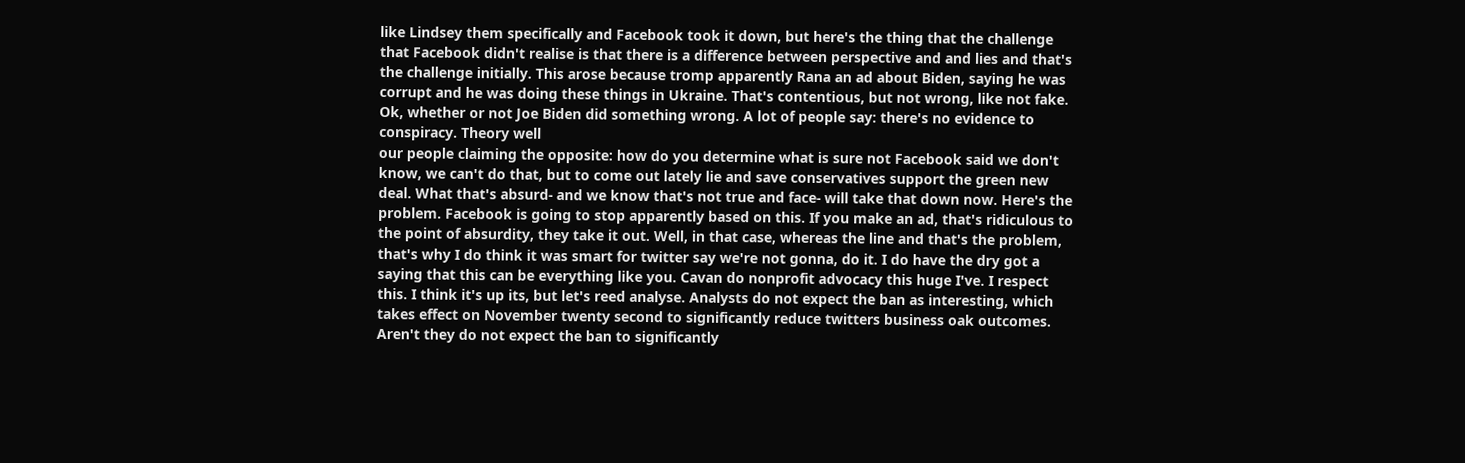like Lindsey them specifically and Facebook took it down, but here's the thing that the challenge that Facebook didn't realise is that there is a difference between perspective and and lies and that's the challenge initially. This arose because tromp apparently Rana an ad about Biden, saying he was corrupt and he was doing these things in Ukraine. That's contentious, but not wrong, like not fake. Ok, whether or not Joe Biden did something wrong. A lot of people say: there's no evidence to conspiracy. Theory well
our people claiming the opposite: how do you determine what is sure not Facebook said we don't know, we can't do that, but to come out lately lie and save conservatives support the green new deal. What that's absurd- and we know that's not true and face- will take that down now. Here's the problem. Facebook is going to stop apparently based on this. If you make an ad, that's ridiculous to the point of absurdity, they take it out. Well, in that case, whereas the line and that's the problem, that's why I do think it was smart for twitter say we're not gonna, do it. I do have the dry got a saying that this can be everything like you. Cavan do nonprofit advocacy this huge I've. I respect this. I think it's up its, but let's reed analyse. Analysts do not expect the ban as interesting, which takes effect on November twenty second to significantly reduce twitters business oak outcomes. Aren't they do not expect the ban to significantly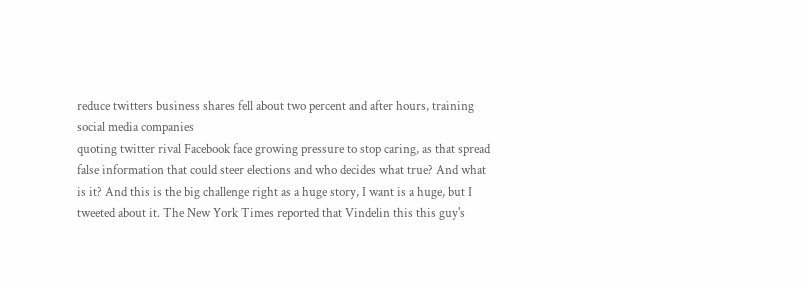reduce twitters business shares fell about two percent and after hours, training social media companies
quoting twitter rival Facebook face growing pressure to stop caring, as that spread false information that could steer elections and who decides what true? And what is it? And this is the big challenge right as a huge story, I want is a huge, but I tweeted about it. The New York Times reported that Vindelin this this guy's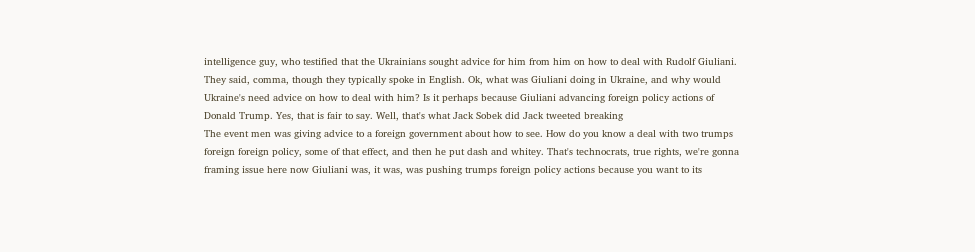intelligence guy, who testified that the Ukrainians sought advice for him from him on how to deal with Rudolf Giuliani. They said, comma, though they typically spoke in English. Ok, what was Giuliani doing in Ukraine, and why would Ukraine's need advice on how to deal with him? Is it perhaps because Giuliani advancing foreign policy actions of Donald Trump. Yes, that is fair to say. Well, that's what Jack Sobek did Jack tweeted breaking
The event men was giving advice to a foreign government about how to see. How do you know a deal with two trumps foreign foreign policy, some of that effect, and then he put dash and whitey. That's technocrats, true rights, we're gonna framing issue here now Giuliani was, it was, was pushing trumps foreign policy actions because you want to its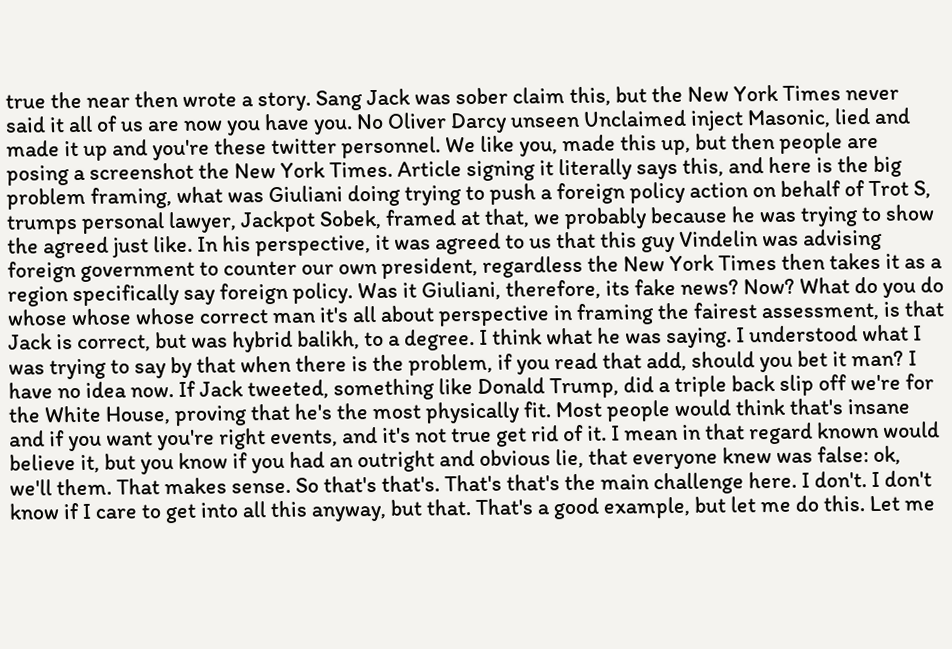true the near then wrote a story. Sang Jack was sober claim this, but the New York Times never said it all of us are now you have you. No Oliver Darcy unseen Unclaimed inject Masonic, lied and made it up and you're these twitter personnel. We like you, made this up, but then people are posing a screenshot the New York Times. Article signing it literally says this, and here is the big problem framing, what was Giuliani doing trying to push a foreign policy action on behalf of Trot S, trumps personal lawyer, Jackpot Sobek, framed at that, we probably because he was trying to show the agreed just like. In his perspective, it was agreed to us that this guy Vindelin was advising
foreign government to counter our own president, regardless the New York Times then takes it as a region specifically say foreign policy. Was it Giuliani, therefore, its fake news? Now? What do you do whose whose whose correct man it's all about perspective in framing the fairest assessment, is that Jack is correct, but was hybrid balikh, to a degree. I think what he was saying. I understood what I was trying to say by that when there is the problem, if you read that add, should you bet it man? I have no idea now. If Jack tweeted, something like Donald Trump, did a triple back slip off we're for the White House, proving that he's the most physically fit. Most people would think that's insane and if you want you're right events, and it's not true get rid of it. I mean in that regard known would believe it, but you know if you had an outright and obvious lie, that everyone knew was false: ok, we'll them. That makes sense. So that's that's. That's that's the main challenge here. I don't. I don't know if I care to get into all this anyway, but that. That's a good example, but let me do this. Let me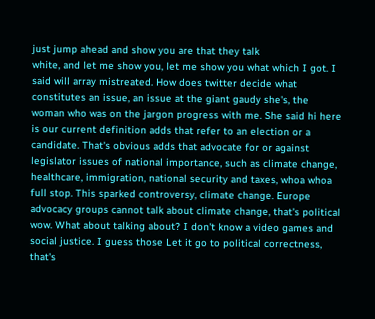just jump ahead and show you are that they talk
white, and let me show you, let me show you what which I got. I said will array mistreated. How does twitter decide what constitutes an issue, an issue at the giant gaudy she's, the woman who was on the jargon progress with me. She said hi here is our current definition adds that refer to an election or a candidate. That's obvious adds that advocate for or against legislator issues of national importance, such as climate change, healthcare, immigration, national security and taxes, whoa whoa full stop. This sparked controversy, climate change. Europe advocacy groups cannot talk about climate change, that's political wow. What about talking about? I don't know a video games and social justice. I guess those Let it go to political correctness, that's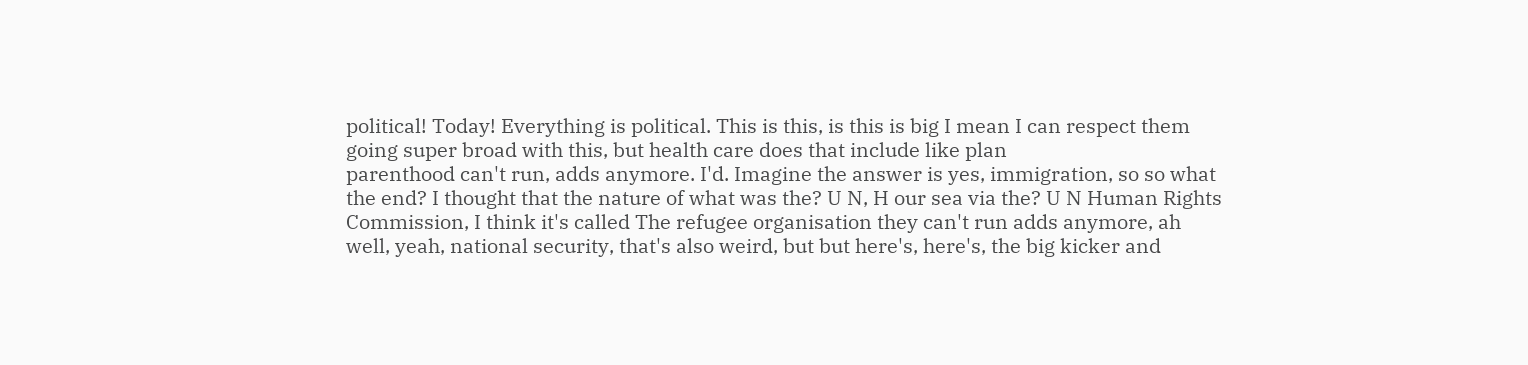political! Today! Everything is political. This is this, is this is big I mean I can respect them going super broad with this, but health care does that include like plan
parenthood can't run, adds anymore. I'd. Imagine the answer is yes, immigration, so so what the end? I thought that the nature of what was the? U N, H our sea via the? U N Human Rights Commission, I think it's called The refugee organisation they can't run adds anymore, ah well, yeah, national security, that's also weird, but but here's, here's, the big kicker and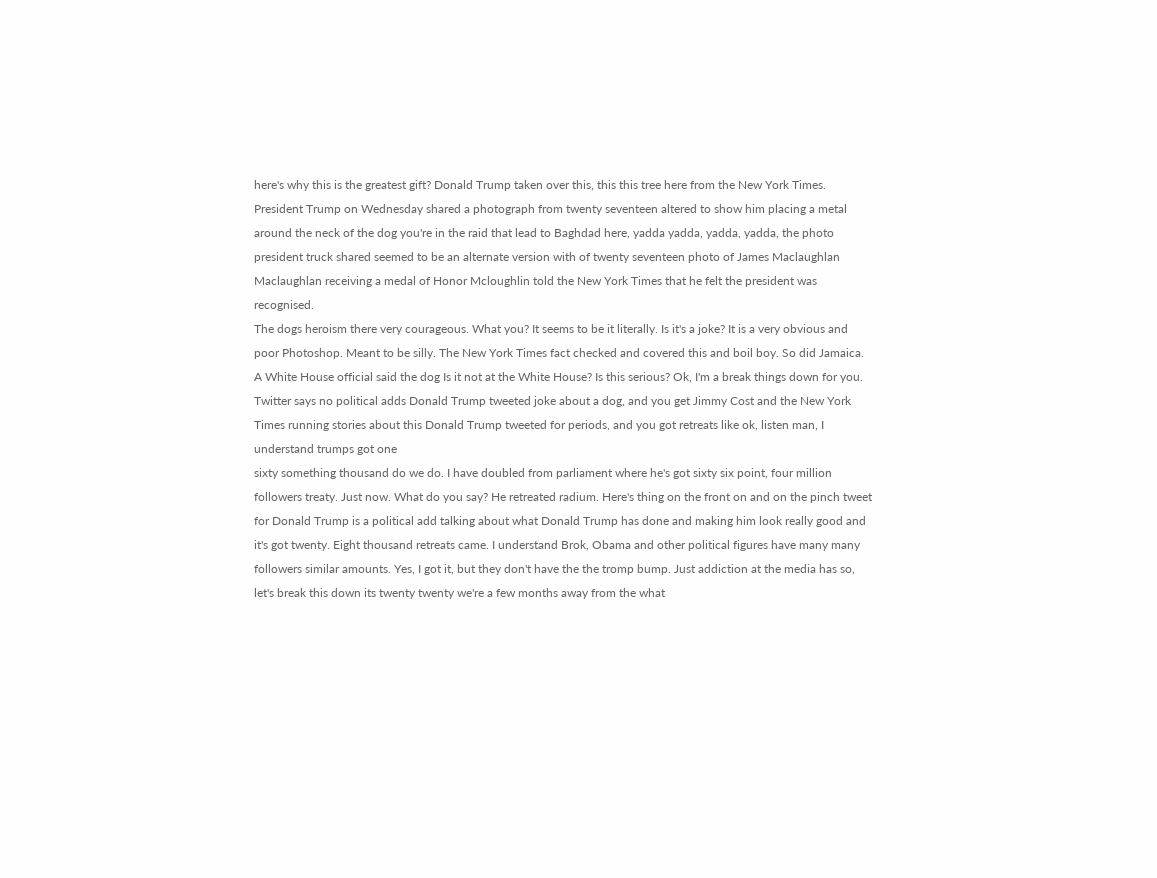here's why this is the greatest gift? Donald Trump taken over this, this this tree here from the New York Times. President Trump on Wednesday shared a photograph from twenty seventeen altered to show him placing a metal around the neck of the dog you're in the raid that lead to Baghdad here, yadda yadda, yadda, yadda, the photo president truck shared seemed to be an alternate version with of twenty seventeen photo of James Maclaughlan Maclaughlan receiving a medal of Honor Mcloughlin told the New York Times that he felt the president was recognised.
The dogs heroism there very courageous. What you? It seems to be it literally. Is it's a joke? It is a very obvious and poor Photoshop. Meant to be silly. The New York Times fact checked and covered this and boil boy. So did Jamaica. A White House official said the dog Is it not at the White House? Is this serious? Ok, I'm a break things down for you. Twitter says no political adds Donald Trump tweeted joke about a dog, and you get Jimmy Cost and the New York Times running stories about this Donald Trump tweeted for periods, and you got retreats like ok, listen man, I understand trumps got one
sixty something thousand do we do. I have doubled from parliament where he's got sixty six point, four million followers treaty. Just now. What do you say? He retreated radium. Here's thing on the front on and on the pinch tweet for Donald Trump is a political add talking about what Donald Trump has done and making him look really good and it's got twenty. Eight thousand retreats came. I understand Brok, Obama and other political figures have many many followers similar amounts. Yes, I got it, but they don't have the the tromp bump. Just addiction at the media has so, let's break this down its twenty twenty we're a few months away from the what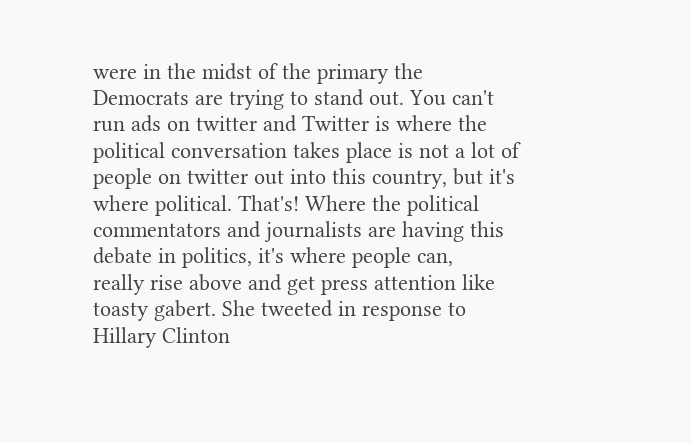were in the midst of the primary the Democrats are trying to stand out. You can't run ads on twitter and Twitter is where the political conversation takes place is not a lot of people on twitter out into this country, but it's where political. That's! Where the political commentators and journalists are having this debate in politics, it's where people can,
really rise above and get press attention like toasty gabert. She tweeted in response to Hillary Clinton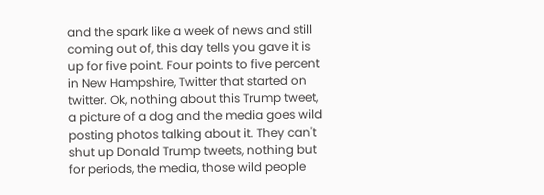and the spark like a week of news and still coming out of, this day tells you gave it is up for five point. Four points to five percent in New Hampshire, Twitter that started on twitter. Ok, nothing about this Trump tweet, a picture of a dog and the media goes wild posting photos talking about it. They can't shut up Donald Trump tweets, nothing but for periods, the media, those wild people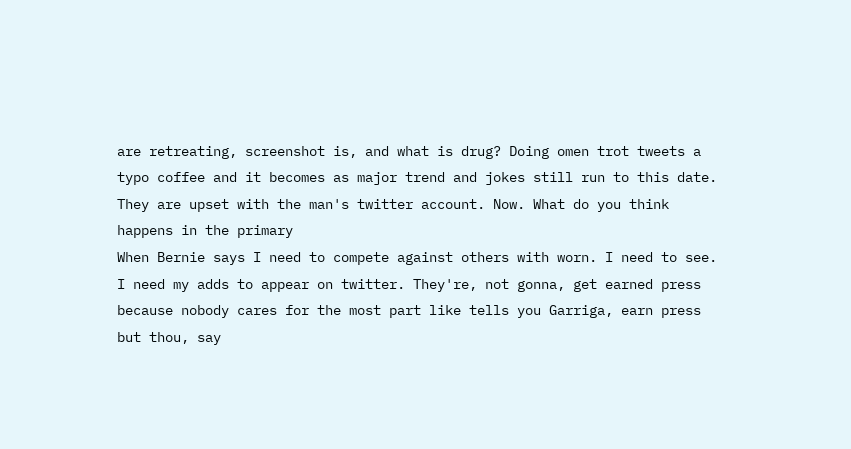are retreating, screenshot is, and what is drug? Doing omen trot tweets a typo coffee and it becomes as major trend and jokes still run to this date. They are upset with the man's twitter account. Now. What do you think happens in the primary
When Bernie says I need to compete against others with worn. I need to see. I need my adds to appear on twitter. They're, not gonna, get earned press because nobody cares for the most part like tells you Garriga, earn press but thou, say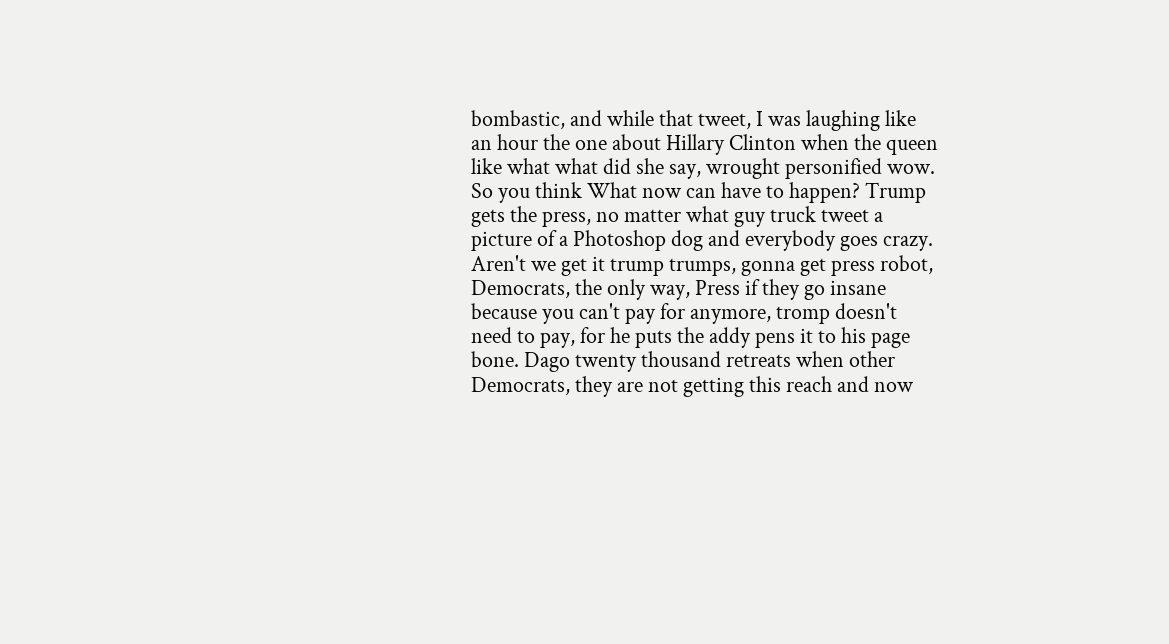bombastic, and while that tweet, I was laughing like an hour the one about Hillary Clinton when the queen like what what did she say, wrought personified wow. So you think What now can have to happen? Trump gets the press, no matter what guy truck tweet a picture of a Photoshop dog and everybody goes crazy. Aren't we get it trump trumps, gonna get press robot, Democrats, the only way, Press if they go insane because you can't pay for anymore, tromp doesn't need to pay, for he puts the addy pens it to his page bone. Dago twenty thousand retreats when other Democrats, they are not getting this reach and now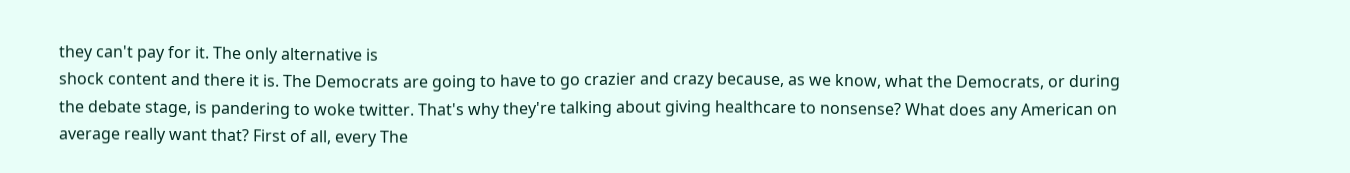they can't pay for it. The only alternative is
shock content and there it is. The Democrats are going to have to go crazier and crazy because, as we know, what the Democrats, or during the debate stage, is pandering to woke twitter. That's why they're talking about giving healthcare to nonsense? What does any American on average really want that? First of all, every The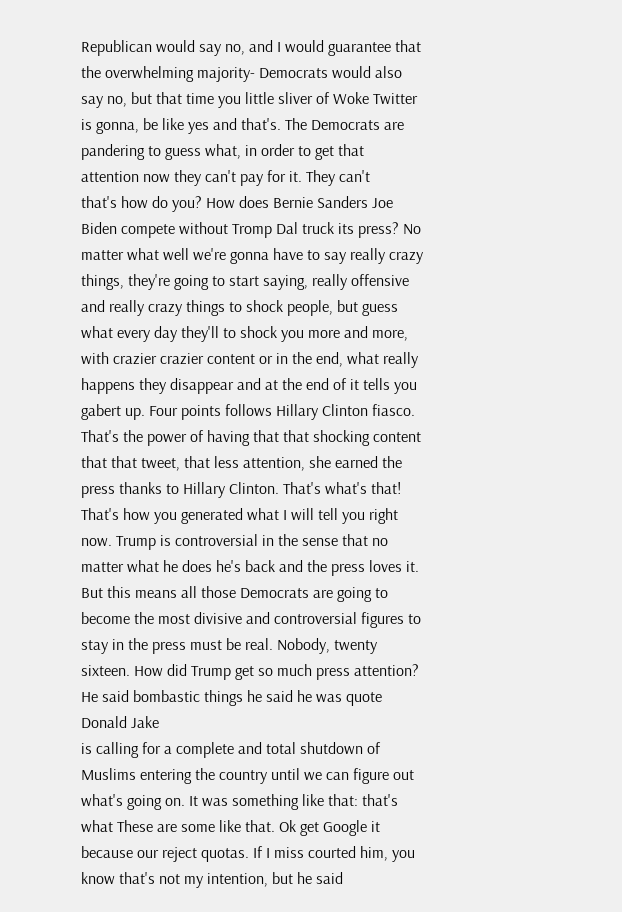Republican would say no, and I would guarantee that the overwhelming majority- Democrats would also say no, but that time you little sliver of Woke Twitter is gonna, be like yes and that's. The Democrats are pandering to guess what, in order to get that attention now they can't pay for it. They can't
that's how do you? How does Bernie Sanders Joe Biden compete without Tromp Dal truck its press? No matter what well we're gonna have to say really crazy things, they're going to start saying, really offensive and really crazy things to shock people, but guess what every day they'll to shock you more and more, with crazier crazier content or in the end, what really happens they disappear and at the end of it tells you gabert up. Four points follows Hillary Clinton fiasco. That's the power of having that that shocking content that that tweet, that less attention, she earned the press thanks to Hillary Clinton. That's what's that! That's how you generated what I will tell you right now. Trump is controversial in the sense that no matter what he does he's back and the press loves it. But this means all those Democrats are going to become the most divisive and controversial figures to stay in the press must be real. Nobody, twenty sixteen. How did Trump get so much press attention? He said bombastic things he said he was quote Donald Jake
is calling for a complete and total shutdown of Muslims entering the country until we can figure out what's going on. It was something like that: that's what These are some like that. Ok get Google it because our reject quotas. If I miss courted him, you know that's not my intention, but he said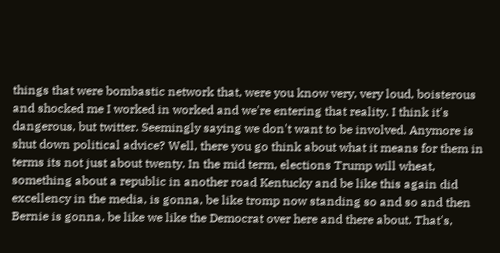things that were bombastic network that, were you know very, very loud, boisterous and shocked me I worked in worked and we're entering that reality. I think it's dangerous, but twitter. Seemingly saying we don't want to be involved. Anymore is shut down political advice? Well, there you go think about what it means for them in terms its not just about twenty. In the mid term, elections Trump will wheat, something about a republic in another road Kentucky and be like this again did excellency in the media, is gonna, be like tromp now standing so and so and then Bernie is gonna, be like we like the Democrat over here and there about. That's,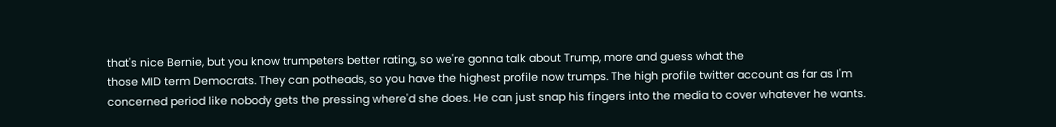that's nice Bernie, but you know trumpeters better rating, so we're gonna talk about Trump, more and guess what the
those MID term Democrats. They can potheads, so you have the highest profile now trumps. The high profile twitter account as far as I'm concerned period like nobody gets the pressing where'd she does. He can just snap his fingers into the media to cover whatever he wants.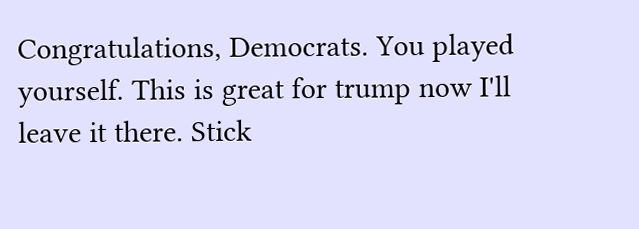Congratulations, Democrats. You played yourself. This is great for trump now I'll leave it there. Stick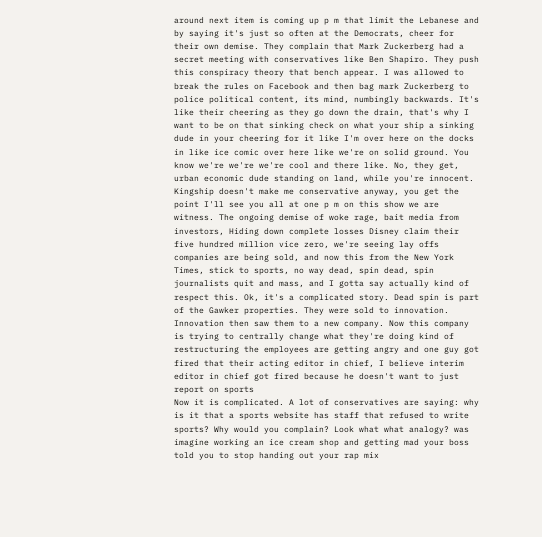around next item is coming up p m that limit the Lebanese and by saying it's just so often at the Democrats, cheer for their own demise. They complain that Mark Zuckerberg had a secret meeting with conservatives like Ben Shapiro. They push this conspiracy theory that bench appear. I was allowed to break the rules on Facebook and then bag mark Zuckerberg to police political content, its mind, numbingly backwards. It's like their cheering as they go down the drain, that's why I want to be on that sinking check on what your ship a sinking dude in your cheering for it like I'm over here on the docks in like ice comic over here like we're on solid ground. You know we're we're we're cool and there like. No, they get,
urban economic dude standing on land, while you're innocent. Kingship doesn't make me conservative anyway, you get the point I'll see you all at one p m on this show we are witness. The ongoing demise of woke rage, bait media from investors, Hiding down complete losses Disney claim their five hundred million vice zero, we're seeing lay offs companies are being sold, and now this from the New York Times, stick to sports, no way dead, spin dead, spin journalists quit and mass, and I gotta say actually kind of respect this. Ok, it's a complicated story. Dead spin is part of the Gawker properties. They were sold to innovation. Innovation then saw them to a new company. Now this company is trying to centrally change what they're doing kind of restructuring the employees are getting angry and one guy got fired that their acting editor in chief, I believe interim editor in chief got fired because he doesn't want to just report on sports
Now it is complicated. A lot of conservatives are saying: why is it that a sports website has staff that refused to write sports? Why would you complain? Look what what analogy? was imagine working an ice cream shop and getting mad your boss told you to stop handing out your rap mix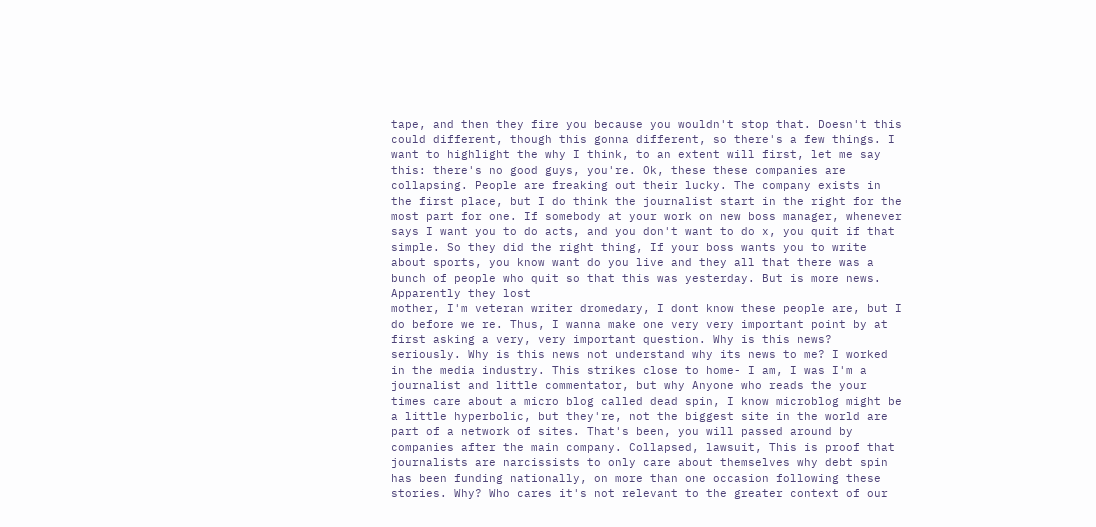tape, and then they fire you because you wouldn't stop that. Doesn't this could different, though this gonna different, so there's a few things. I want to highlight the why I think, to an extent will first, let me say this: there's no good guys, you're. Ok, these these companies are collapsing. People are freaking out their lucky. The company exists in the first place, but I do think the journalist start in the right for the most part for one. If somebody at your work on new boss manager, whenever says I want you to do acts, and you don't want to do x, you quit if that simple. So they did the right thing, If your boss wants you to write about sports, you know want do you live and they all that there was a bunch of people who quit so that this was yesterday. But is more news. Apparently they lost
mother, I'm veteran writer dromedary, I dont know these people are, but I do before we re. Thus, I wanna make one very very important point by at first asking a very, very important question. Why is this news? seriously. Why is this news not understand why its news to me? I worked in the media industry. This strikes close to home- I am, I was I'm a journalist and little commentator, but why Anyone who reads the your times care about a micro blog called dead spin, I know microblog might be a little hyperbolic, but they're, not the biggest site in the world are part of a network of sites. That's been, you will passed around by companies after the main company. Collapsed, lawsuit, This is proof that journalists are narcissists to only care about themselves why debt spin has been funding nationally, on more than one occasion following these stories. Why? Who cares it's not relevant to the greater context of our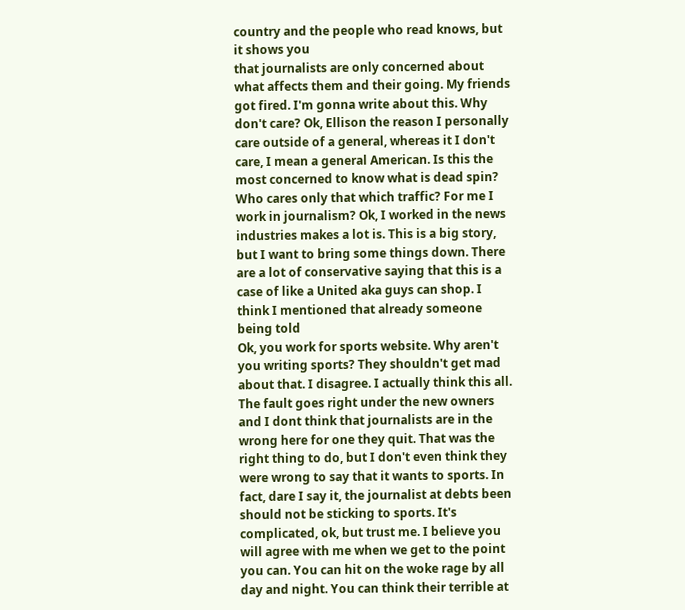country and the people who read knows, but it shows you
that journalists are only concerned about what affects them and their going. My friends got fired. I'm gonna write about this. Why don't care? Ok, Ellison the reason I personally care outside of a general, whereas it I don't care, I mean a general American. Is this the most concerned to know what is dead spin? Who cares only that which traffic? For me I work in journalism? Ok, I worked in the news industries makes a lot is. This is a big story, but I want to bring some things down. There are a lot of conservative saying that this is a case of like a United aka guys can shop. I think I mentioned that already someone being told
Ok, you work for sports website. Why aren't you writing sports? They shouldn't get mad about that. I disagree. I actually think this all. The fault goes right under the new owners and I dont think that journalists are in the wrong here for one they quit. That was the right thing to do, but I don't even think they were wrong to say that it wants to sports. In fact, dare I say it, the journalist at debts been should not be sticking to sports. It's complicated, ok, but trust me. I believe you will agree with me when we get to the point you can. You can hit on the woke rage by all day and night. You can think their terrible at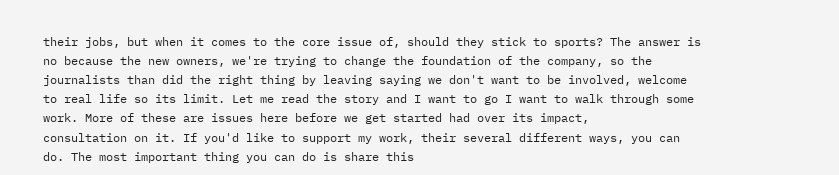their jobs, but when it comes to the core issue of, should they stick to sports? The answer is no because the new owners, we're trying to change the foundation of the company, so the journalists than did the right thing by leaving saying we don't want to be involved, welcome to real life so its limit. Let me read the story and I want to go I want to walk through some work. More of these are issues here before we get started had over its impact,
consultation on it. If you'd like to support my work, their several different ways, you can do. The most important thing you can do is share this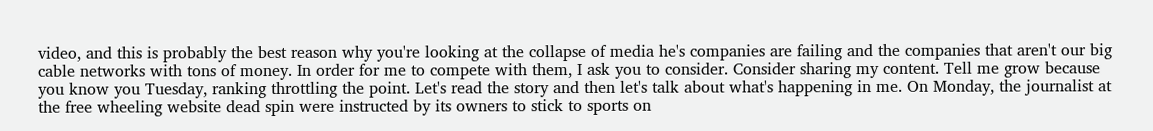video, and this is probably the best reason why you're looking at the collapse of media he's companies are failing and the companies that aren't our big cable networks with tons of money. In order for me to compete with them, I ask you to consider. Consider sharing my content. Tell me grow because you know you Tuesday, ranking throttling the point. Let's read the story and then let's talk about what's happening in me. On Monday, the journalist at the free wheeling website dead spin were instructed by its owners to stick to sports on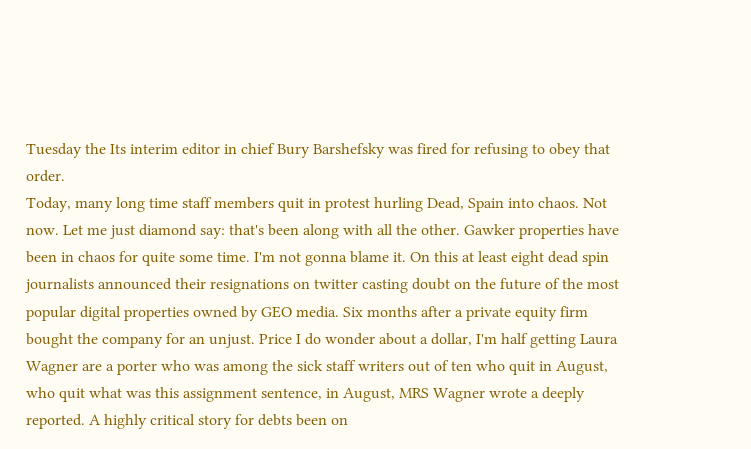Tuesday the Its interim editor in chief Bury Barshefsky was fired for refusing to obey that order.
Today, many long time staff members quit in protest hurling Dead, Spain into chaos. Not now. Let me just diamond say: that's been along with all the other. Gawker properties have been in chaos for quite some time. I'm not gonna blame it. On this at least eight dead spin journalists announced their resignations on twitter casting doubt on the future of the most popular digital properties owned by GEO media. Six months after a private equity firm bought the company for an unjust. Price I do wonder about a dollar, I'm half getting Laura Wagner are a porter who was among the sick staff writers out of ten who quit in August, who quit what was this assignment sentence, in August, MRS Wagner wrote a deeply reported. A highly critical story for debts been on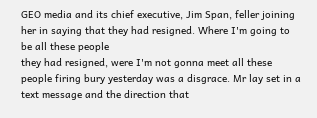GEO media and its chief executive, Jim Span, feller joining her in saying that they had resigned. Where I'm going to be all these people
they had resigned, were I'm not gonna meet all these people firing bury yesterday was a disgrace. Mr lay set in a text message and the direction that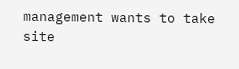management wants to take site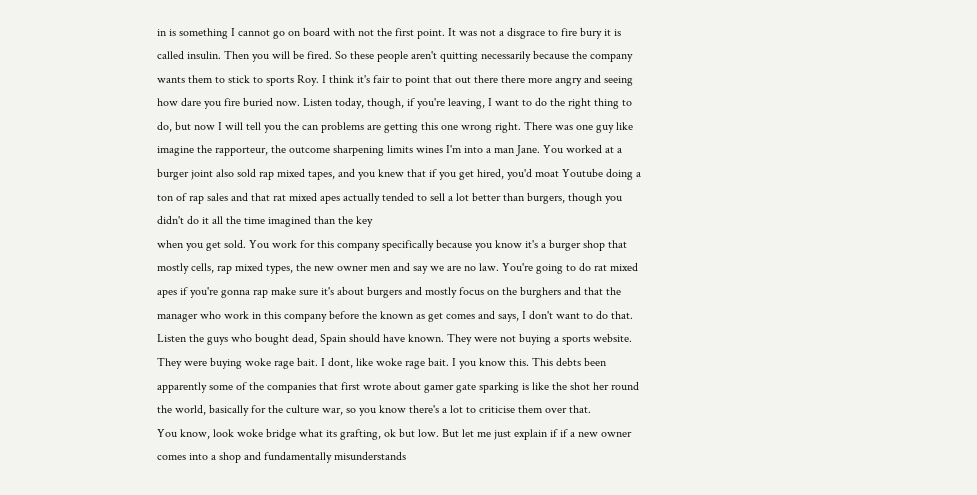in is something I cannot go on board with not the first point. It was not a disgrace to fire bury it is called insulin. Then you will be fired. So these people aren't quitting necessarily because the company wants them to stick to sports Roy. I think it's fair to point that out there there more angry and seeing how dare you fire buried now. Listen today, though, if you're leaving, I want to do the right thing to do, but now I will tell you the can problems are getting this one wrong right. There was one guy like imagine the rapporteur, the outcome sharpening limits wines I'm into a man Jane. You worked at a burger joint also sold rap mixed tapes, and you knew that if you get hired, you'd moat Youtube doing a ton of rap sales and that rat mixed apes actually tended to sell a lot better than burgers, though you didn't do it all the time imagined than the key
when you get sold. You work for this company specifically because you know it's a burger shop that mostly cells, rap mixed types, the new owner men and say we are no law. You're going to do rat mixed apes if you're gonna rap make sure it's about burgers and mostly focus on the burghers and that the manager who work in this company before the known as get comes and says, I don't want to do that. Listen the guys who bought dead, Spain should have known. They were not buying a sports website. They were buying woke rage bait. I dont, like woke rage bait. I you know this. This debts been apparently some of the companies that first wrote about gamer gate sparking is like the shot her round the world, basically for the culture war, so you know there's a lot to criticise them over that.
You know, look woke bridge what its grafting, ok but low. But let me just explain if if a new owner comes into a shop and fundamentally misunderstands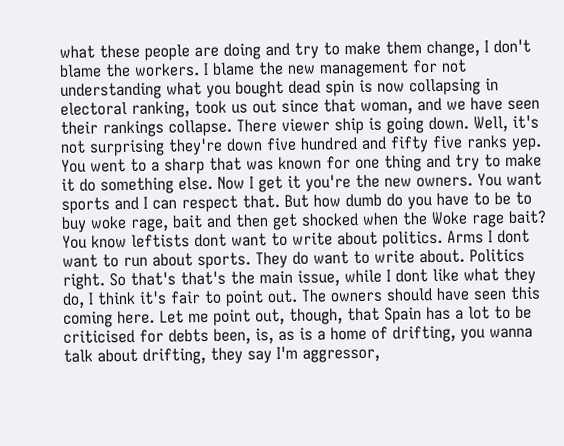what these people are doing and try to make them change, I don't blame the workers. I blame the new management for not understanding what you bought dead spin is now collapsing in electoral ranking, took us out since that woman, and we have seen their rankings collapse. There viewer ship is going down. Well, it's not surprising they're down five hundred and fifty five ranks yep. You went to a sharp that was known for one thing and try to make it do something else. Now I get it you're the new owners. You want sports and I can respect that. But how dumb do you have to be to buy woke rage, bait and then get shocked when the Woke rage bait? You know leftists dont want to write about politics. Arms I dont want to run about sports. They do want to write about. Politics
right. So that's that's the main issue, while I dont like what they do, I think it's fair to point out. The owners should have seen this coming here. Let me point out, though, that Spain has a lot to be criticised for debts been, is, as is a home of drifting, you wanna talk about drifting, they say I'm aggressor,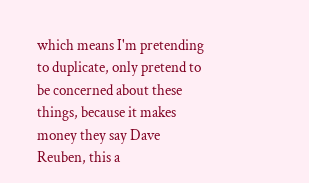which means I'm pretending to duplicate, only pretend to be concerned about these things, because it makes money they say Dave Reuben, this a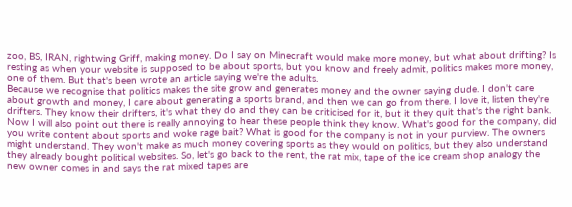zoo, BS, IRAN, rightwing Griff, making money. Do I say on Minecraft would make more money, but what about drifting? Is resting as when your website is supposed to be about sports, but you know and freely admit, politics makes more money, one of them. But that's been wrote an article saying we're the adults.
Because we recognise that politics makes the site grow and generates money and the owner saying dude. I don't care about growth and money, I care about generating a sports brand, and then we can go from there. I love it, listen they're drifters. They know their drifters, it's what they do and they can be criticised for it, but it they quit that's the right bank. Now I will also point out there is really annoying to hear these people think they know. What's good for the company, did you write content about sports and woke rage bait? What is good for the company is not in your purview. The owners might understand. They won't make as much money covering sports as they would on politics, but they also understand they already bought political websites. So, let's go back to the rent, the rat mix, tape of the ice cream shop analogy the new owner comes in and says the rat mixed tapes are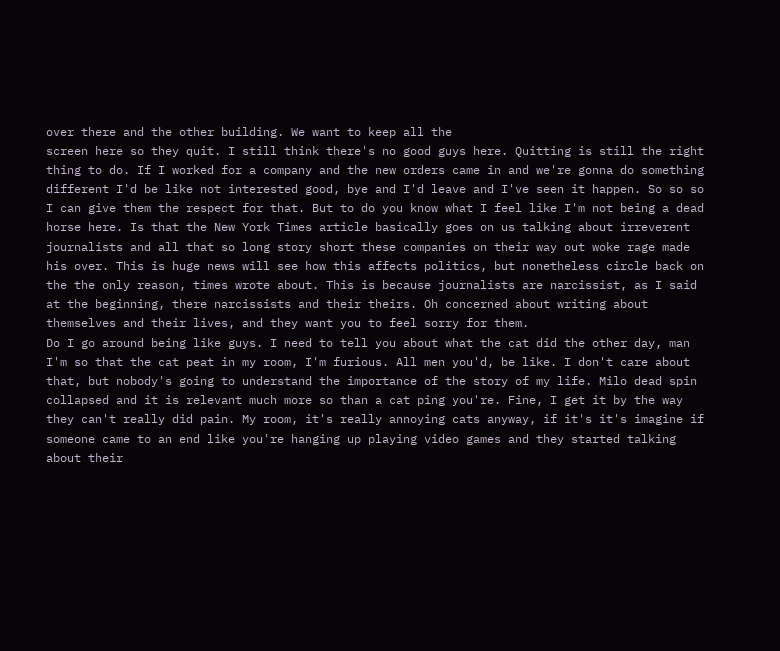over there and the other building. We want to keep all the
screen here so they quit. I still think there's no good guys here. Quitting is still the right thing to do. If I worked for a company and the new orders came in and we're gonna do something different I'd be like not interested good, bye and I'd leave and I've seen it happen. So so so I can give them the respect for that. But to do you know what I feel like I'm not being a dead horse here. Is that the New York Times article basically goes on us talking about irreverent journalists and all that so long story short these companies on their way out woke rage made his over. This is huge news will see how this affects politics, but nonetheless circle back on the the only reason, times wrote about. This is because journalists are narcissist, as I said at the beginning, there narcissists and their theirs. Oh concerned about writing about themselves and their lives, and they want you to feel sorry for them.
Do I go around being like guys. I need to tell you about what the cat did the other day, man I'm so that the cat peat in my room, I'm furious. All men you'd, be like. I don't care about that, but nobody's going to understand the importance of the story of my life. Milo dead spin collapsed and it is relevant much more so than a cat ping you're. Fine, I get it by the way they can't really did pain. My room, it's really annoying cats anyway, if it's it's imagine if someone came to an end like you're hanging up playing video games and they started talking about their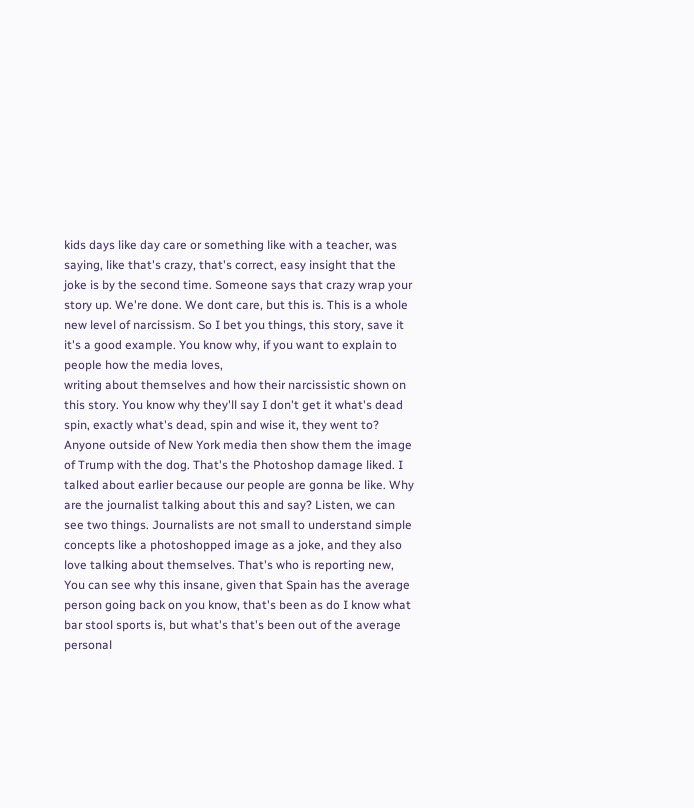kids days like day care or something like with a teacher, was saying, like that's crazy, that's correct, easy insight that the joke is by the second time. Someone says that crazy wrap your story up. We're done. We dont care, but this is. This is a whole new level of narcissism. So I bet you things, this story, save it it's a good example. You know why, if you want to explain to people how the media loves,
writing about themselves and how their narcissistic shown on this story. You know why they'll say I don't get it what's dead spin, exactly what's dead, spin and wise it, they went to? Anyone outside of New York media then show them the image of Trump with the dog. That's the Photoshop damage liked. I talked about earlier because our people are gonna be like. Why are the journalist talking about this and say? Listen, we can see two things. Journalists are not small to understand simple concepts like a photoshopped image as a joke, and they also love talking about themselves. That's who is reporting new, You can see why this insane, given that Spain has the average person going back on you know, that's been as do I know what bar stool sports is, but what's that's been out of the average personal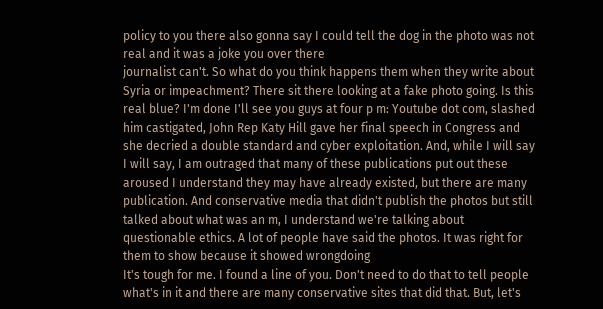policy to you there also gonna say I could tell the dog in the photo was not real and it was a joke you over there
journalist can't. So what do you think happens them when they write about Syria or impeachment? There sit there looking at a fake photo going. Is this real blue? I'm done I'll see you guys at four p m: Youtube dot com, slashed him castigated, John Rep Katy Hill gave her final speech in Congress and she decried a double standard and cyber exploitation. And, while I will say I will say, I am outraged that many of these publications put out these aroused I understand they may have already existed, but there are many publication. And conservative media that didn't publish the photos but still talked about what was an m, I understand we're talking about questionable ethics. A lot of people have said the photos. It was right for them to show because it showed wrongdoing
It's tough for me. I found a line of you. Don't need to do that to tell people what's in it and there are many conservative sites that did that. But, let's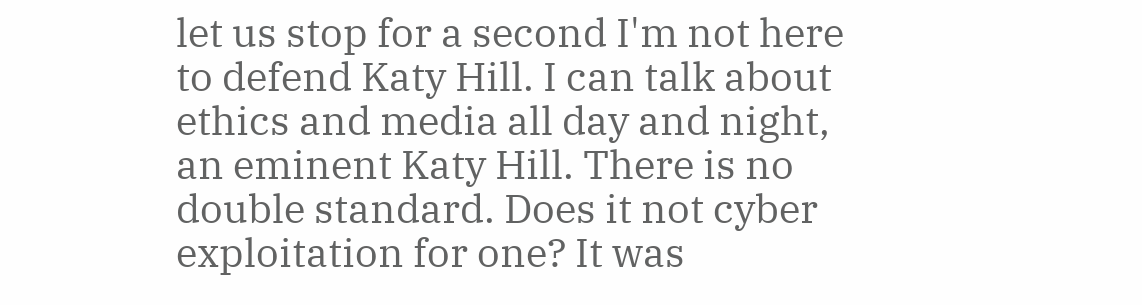let us stop for a second I'm not here to defend Katy Hill. I can talk about ethics and media all day and night, an eminent Katy Hill. There is no double standard. Does it not cyber exploitation for one? It was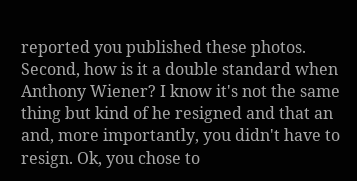reported you published these photos. Second, how is it a double standard when Anthony Wiener? I know it's not the same thing but kind of he resigned and that an and, more importantly, you didn't have to resign. Ok, you chose to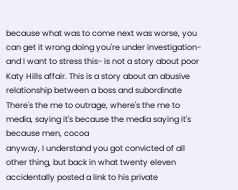because what was to come next was worse, you can get it wrong doing you're under investigation- and I want to stress this- is not a story about poor Katy Hills affair. This is a story about an abusive relationship between a boss and subordinate There's the me to outrage, where's the me to media, saying it's because the media saying it's because men, cocoa
anyway, I understand you got convicted of all other thing, but back in what twenty eleven accidentally posted a link to his private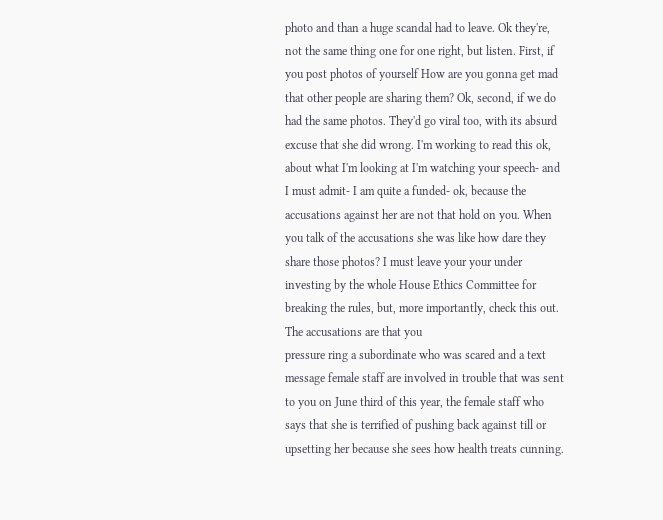photo and than a huge scandal had to leave. Ok they're, not the same thing one for one right, but listen. First, if you post photos of yourself How are you gonna get mad that other people are sharing them? Ok, second, if we do had the same photos. They'd go viral too, with its absurd excuse that she did wrong. I'm working to read this ok, about what I'm looking at I'm watching your speech- and I must admit- I am quite a funded- ok, because the accusations against her are not that hold on you. When you talk of the accusations she was like how dare they share those photos? I must leave your your under investing by the whole House Ethics Committee for breaking the rules, but, more importantly, check this out. The accusations are that you
pressure ring a subordinate who was scared and a text message female staff are involved in trouble that was sent to you on June third of this year, the female staff who says that she is terrified of pushing back against till or upsetting her because she sees how health treats cunning.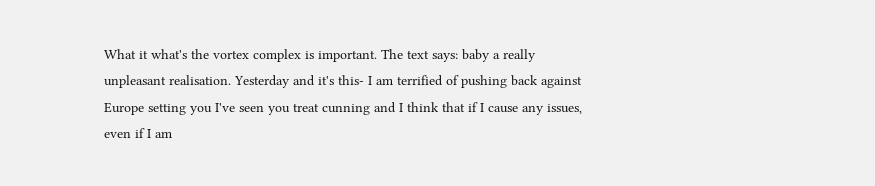What it what's the vortex complex is important. The text says: baby a really unpleasant realisation. Yesterday and it's this- I am terrified of pushing back against Europe setting you I've seen you treat cunning and I think that if I cause any issues, even if I am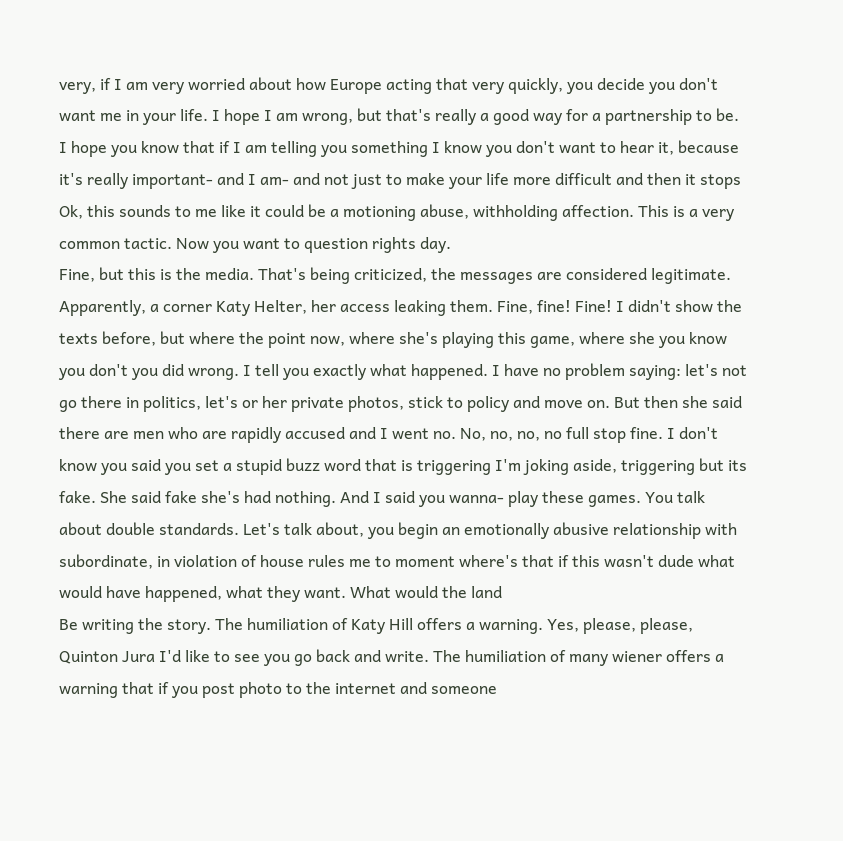very, if I am very worried about how Europe acting that very quickly, you decide you don't want me in your life. I hope I am wrong, but that's really a good way for a partnership to be. I hope you know that if I am telling you something I know you don't want to hear it, because it's really important- and I am- and not just to make your life more difficult and then it stops Ok, this sounds to me like it could be a motioning abuse, withholding affection. This is a very common tactic. Now you want to question rights day.
Fine, but this is the media. That's being criticized, the messages are considered legitimate. Apparently, a corner Katy Helter, her access leaking them. Fine, fine! Fine! I didn't show the texts before, but where the point now, where she's playing this game, where she you know you don't you did wrong. I tell you exactly what happened. I have no problem saying: let's not go there in politics, let's or her private photos, stick to policy and move on. But then she said there are men who are rapidly accused and I went no. No, no, no, no full stop fine. I don't know you said you set a stupid buzz word that is triggering I'm joking aside, triggering but its fake. She said fake she's had nothing. And I said you wanna- play these games. You talk about double standards. Let's talk about, you begin an emotionally abusive relationship with subordinate, in violation of house rules me to moment where's that if this wasn't dude what would have happened, what they want. What would the land
Be writing the story. The humiliation of Katy Hill offers a warning. Yes, please, please, Quinton Jura I'd like to see you go back and write. The humiliation of many wiener offers a warning that if you post photo to the internet and someone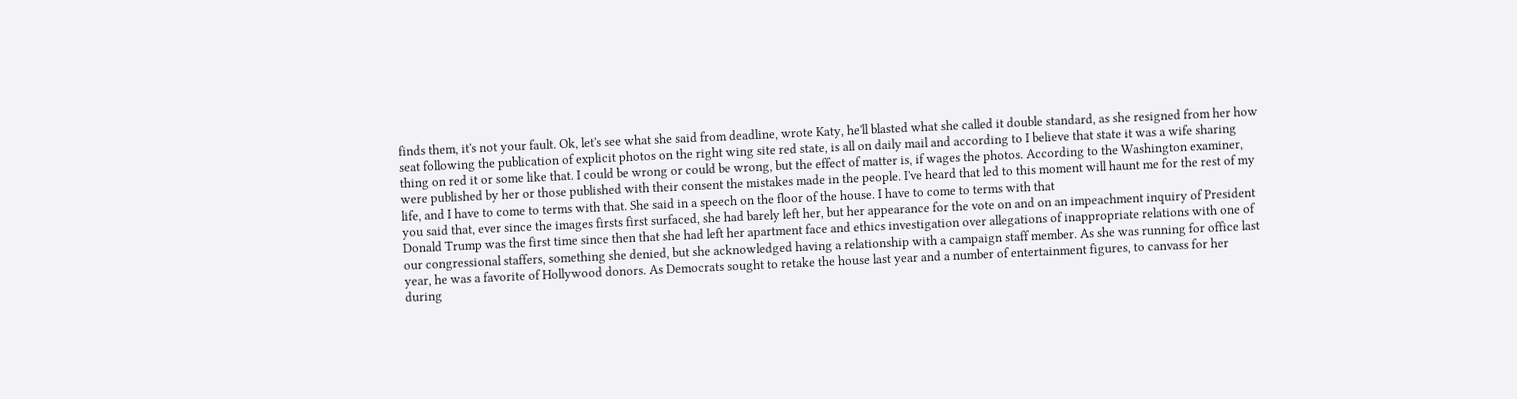finds them, it's not your fault. Ok, let's see what she said from deadline, wrote Katy, he'll blasted what she called it double standard, as she resigned from her how seat following the publication of explicit photos on the right wing site red state, is all on daily mail and according to I believe that state it was a wife sharing thing on red it or some like that. I could be wrong or could be wrong, but the effect of matter is, if wages the photos. According to the Washington examiner, were published by her or those published with their consent the mistakes made in the people. I've heard that led to this moment will haunt me for the rest of my life, and I have to come to terms with that. She said in a speech on the floor of the house. I have to come to terms with that
you said that, ever since the images firsts first surfaced, she had barely left her, but her appearance for the vote on and on an impeachment inquiry of President Donald Trump was the first time since then that she had left her apartment face and ethics investigation over allegations of inappropriate relations with one of our congressional staffers, something she denied, but she acknowledged having a relationship with a campaign staff member. As she was running for office last year, he was a favorite of Hollywood donors. As Democrats sought to retake the house last year and a number of entertainment figures, to canvass for her during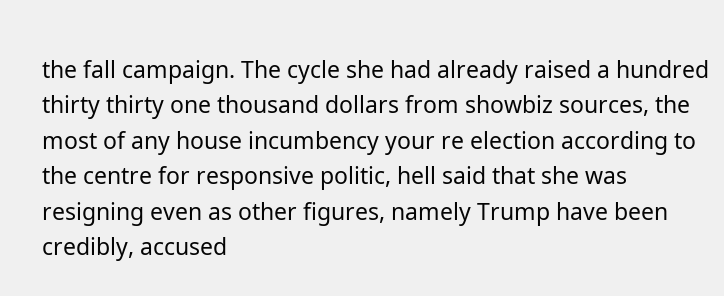the fall campaign. The cycle she had already raised a hundred thirty thirty one thousand dollars from showbiz sources, the most of any house incumbency your re election according to the centre for responsive politic, hell said that she was resigning even as other figures, namely Trump have been credibly, accused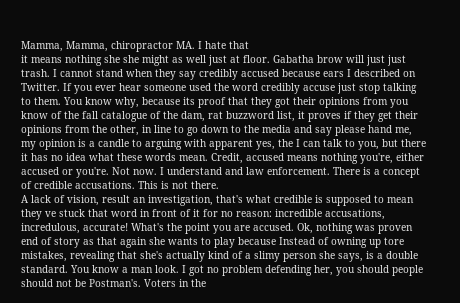Mamma, Mamma, chiropractor MA. I hate that
it means nothing she she might as well just at floor. Gabatha brow will just just trash. I cannot stand when they say credibly accused because ears I described on Twitter. If you ever hear someone used the word credibly accuse just stop talking to them. You know why, because its proof that they got their opinions from you know of the fall catalogue of the dam, rat buzzword list, it proves if they get their opinions from the other, in line to go down to the media and say please hand me, my opinion is a candle to arguing with apparent yes, the I can talk to you, but there it has no idea what these words mean. Credit, accused means nothing you're, either accused or you're. Not now. I understand and law enforcement. There is a concept of credible accusations. This is not there.
A lack of vision, result an investigation, that's what credible is supposed to mean they ve stuck that word in front of it for no reason: incredible accusations, incredulous, accurate! What's the point you are accused. Ok, nothing was proven end of story as that again she wants to play because Instead of owning up tore mistakes, revealing that she's actually kind of a slimy person she says, is a double standard. You know a man look. I got no problem defending her, you should people should not be Postman's. Voters in the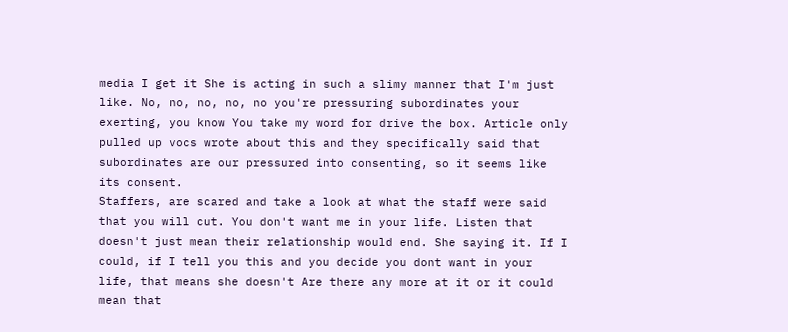media I get it She is acting in such a slimy manner that I'm just like. No, no, no, no, no you're pressuring subordinates your exerting, you know You take my word for drive the box. Article only pulled up vocs wrote about this and they specifically said that subordinates are our pressured into consenting, so it seems like its consent.
Staffers, are scared and take a look at what the staff were said that you will cut. You don't want me in your life. Listen that doesn't just mean their relationship would end. She saying it. If I could, if I tell you this and you decide you dont want in your life, that means she doesn't Are there any more at it or it could mean that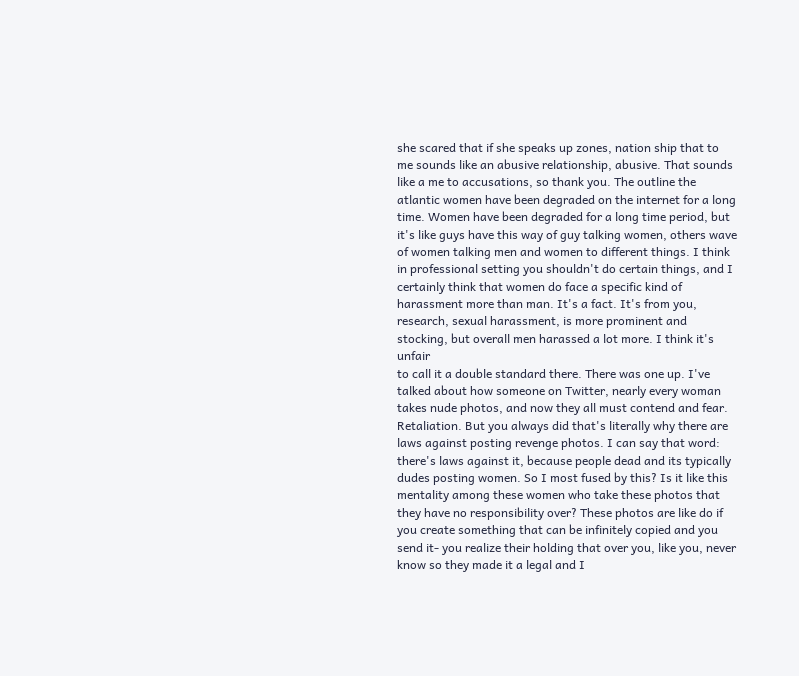she scared that if she speaks up zones, nation ship that to me sounds like an abusive relationship, abusive. That sounds like a me to accusations, so thank you. The outline the atlantic women have been degraded on the internet for a long time. Women have been degraded for a long time period, but it's like guys have this way of guy talking women, others wave of women talking men and women to different things. I think in professional setting you shouldn't do certain things, and I certainly think that women do face a specific kind of harassment more than man. It's a fact. It's from you, research, sexual harassment, is more prominent and stocking, but overall men harassed a lot more. I think it's unfair
to call it a double standard there. There was one up. I've talked about how someone on Twitter, nearly every woman takes nude photos, and now they all must contend and fear. Retaliation. But you always did that's literally why there are laws against posting revenge photos. I can say that word: there's laws against it, because people dead and its typically dudes posting women. So I most fused by this? Is it like this mentality among these women who take these photos that they have no responsibility over? These photos are like do if you create something that can be infinitely copied and you send it- you realize their holding that over you, like you, never know so they made it a legal and I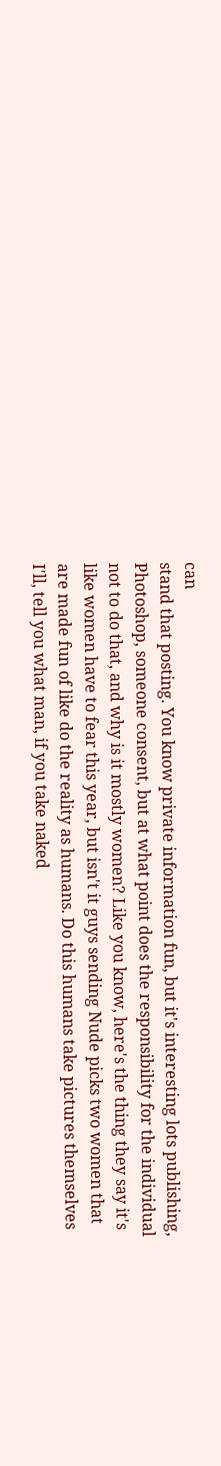can
stand that posting. You know private information fun, but it's interesting lots publishing, Photoshop, someone consent, but at what point does the responsibility for the individual not to do that, and why is it mostly women? Like you know, here's the thing they say it's like women have to fear this year, but isn't it guys sending Nude picks two women that are made fun of like do the reality as humans. Do this humans take pictures themselves I'll, tell you what man, if you take naked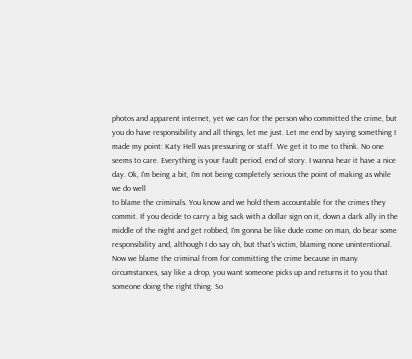photos and apparent internet, yet we can for the person who committed the crime, but you do have responsibility and all things, let me just. Let me end by saying something I made my point: Katy Hell was pressuring or staff. We get it to me to think. No one seems to care. Everything is your fault period, end of story. I wanna hear it have a nice day. Ok, I'm being a bit, I'm not being completely serious the point of making as while we do well
to blame the criminals. You know and we hold them accountable for the crimes they commit. If you decide to carry a big sack with a dollar sign on it, down a dark ally in the middle of the night and get robbed, I'm gonna be like dude come on man, do bear some responsibility and, although I do say oh, but that's victim, blaming none unintentional. Now we blame the criminal from for committing the crime because in many circumstances, say like a drop, you want someone picks up and returns it to you that someone doing the right thing. So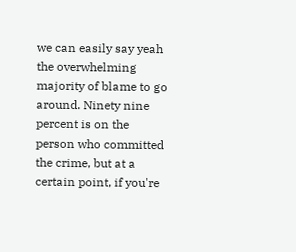we can easily say yeah the overwhelming majority of blame to go around. Ninety nine percent is on the person who committed the crime, but at a certain point, if you're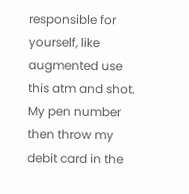responsible for yourself, like augmented use this atm and shot. My pen number then throw my debit card in the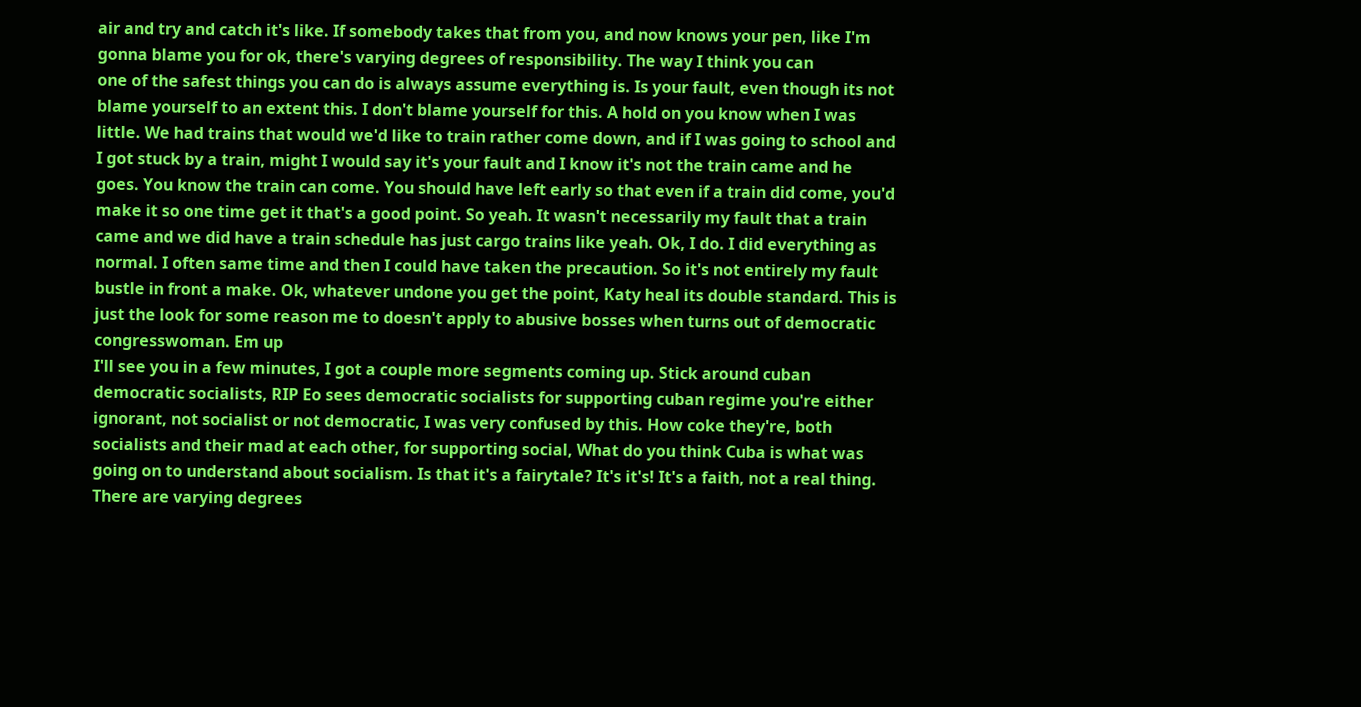air and try and catch it's like. If somebody takes that from you, and now knows your pen, like I'm gonna blame you for ok, there's varying degrees of responsibility. The way I think you can
one of the safest things you can do is always assume everything is. Is your fault, even though its not blame yourself to an extent this. I don't blame yourself for this. A hold on you know when I was little. We had trains that would we'd like to train rather come down, and if I was going to school and I got stuck by a train, might I would say it's your fault and I know it's not the train came and he goes. You know the train can come. You should have left early so that even if a train did come, you'd make it so one time get it that's a good point. So yeah. It wasn't necessarily my fault that a train came and we did have a train schedule has just cargo trains like yeah. Ok, I do. I did everything as normal. I often same time and then I could have taken the precaution. So it's not entirely my fault bustle in front a make. Ok, whatever undone you get the point, Katy heal its double standard. This is just the look for some reason me to doesn't apply to abusive bosses when turns out of democratic congresswoman. Em up
I'll see you in a few minutes, I got a couple more segments coming up. Stick around cuban democratic socialists, RIP Eo sees democratic socialists for supporting cuban regime you're either ignorant, not socialist or not democratic, I was very confused by this. How coke they're, both socialists and their mad at each other, for supporting social, What do you think Cuba is what was going on to understand about socialism. Is that it's a fairytale? It's it's! It's a faith, not a real thing. There are varying degrees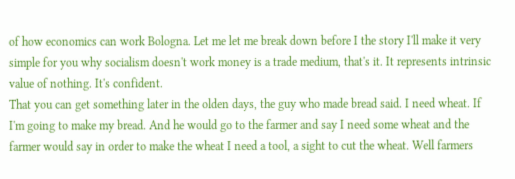of how economics can work Bologna. Let me let me break down before I the story I'll make it very simple for you why socialism doesn't work money is a trade medium, that's it. It represents intrinsic value of nothing. It's confident.
That you can get something later in the olden days, the guy who made bread said. I need wheat. If I'm going to make my bread. And he would go to the farmer and say I need some wheat and the farmer would say in order to make the wheat I need a tool, a sight to cut the wheat. Well farmers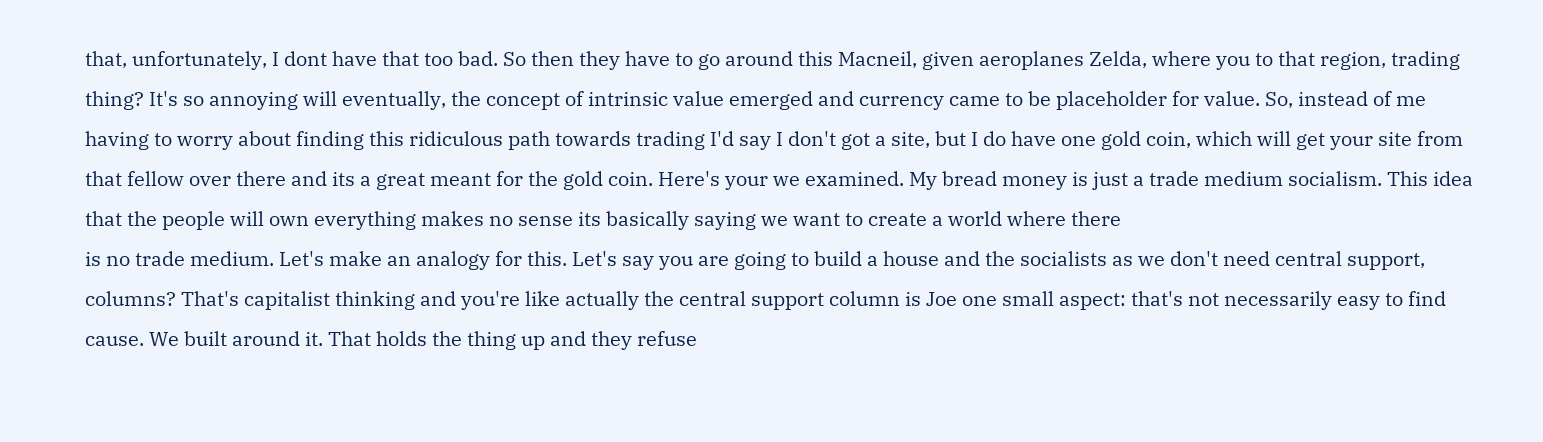that, unfortunately, I dont have that too bad. So then they have to go around this Macneil, given aeroplanes Zelda, where you to that region, trading thing? It's so annoying will eventually, the concept of intrinsic value emerged and currency came to be placeholder for value. So, instead of me having to worry about finding this ridiculous path towards trading I'd say I don't got a site, but I do have one gold coin, which will get your site from that fellow over there and its a great meant for the gold coin. Here's your we examined. My bread money is just a trade medium socialism. This idea that the people will own everything makes no sense its basically saying we want to create a world where there
is no trade medium. Let's make an analogy for this. Let's say you are going to build a house and the socialists as we don't need central support, columns? That's capitalist thinking and you're like actually the central support column is Joe one small aspect: that's not necessarily easy to find cause. We built around it. That holds the thing up and they refuse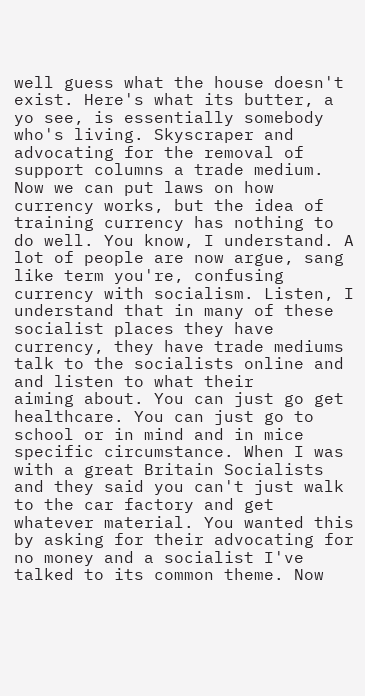well guess what the house doesn't exist. Here's what its butter, a yo see, is essentially somebody who's living. Skyscraper and advocating for the removal of support columns a trade medium. Now we can put laws on how currency works, but the idea of training currency has nothing to do well. You know, I understand. A lot of people are now argue, sang like term you're, confusing currency with socialism. Listen, I understand that in many of these socialist places they have currency, they have trade mediums talk to the socialists online and and listen to what their
aiming about. You can just go get healthcare. You can just go to school or in mind and in mice specific circumstance. When I was with a great Britain Socialists and they said you can't just walk to the car factory and get whatever material. You wanted this by asking for their advocating for no money and a socialist I've talked to its common theme. Now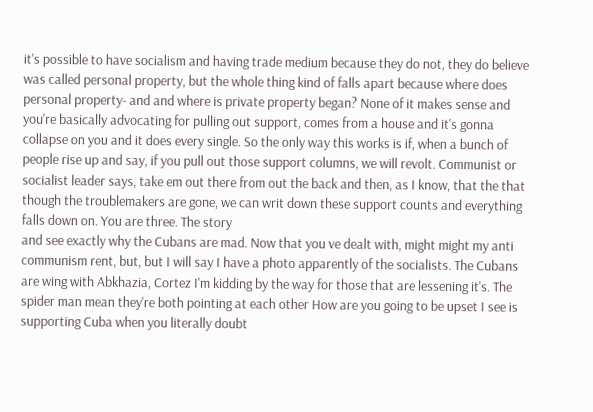it's possible to have socialism and having trade medium because they do not, they do believe was called personal property, but the whole thing kind of falls apart because where does personal property- and and where is private property began? None of it makes sense and you're basically advocating for pulling out support, comes from a house and it's gonna collapse on you and it does every single. So the only way this works is if, when a bunch of people rise up and say, if you pull out those support columns, we will revolt. Communist or socialist leader says, take em out there from out the back and then, as I know, that the that though the troublemakers are gone, we can writ down these support counts and everything falls down on. You are three. The story
and see exactly why the Cubans are mad. Now that you ve dealt with, might might my anti communism rent, but, but I will say I have a photo apparently of the socialists. The Cubans are wing with Abkhazia, Cortez I'm kidding by the way for those that are lessening it's. The spider man mean they're both pointing at each other How are you going to be upset I see is supporting Cuba when you literally doubt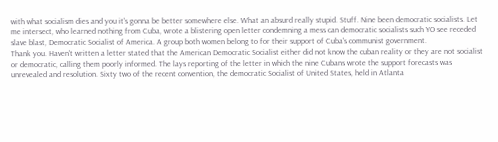with what socialism dies and you it's gonna be better somewhere else. What an absurd really stupid. Stuff. Nine been democratic socialists. Let me intersect, who learned nothing from Cuba, wrote a blistering open letter condemning a mess can democratic socialists such YO see receded slave blast, Democratic Socialist of America. A group both women belong to for their support of Cuba's communist government.
Thank you. Haven't written a letter stated that the American Democratic Socialist either did not know the cuban reality or they are not socialist or democratic, calling them poorly informed. The lays reporting of the letter in which the nine Cubans wrote the support forecasts was unrevealed and resolution. Sixty two of the recent convention, the democratic Socialist of United States, held in Atlanta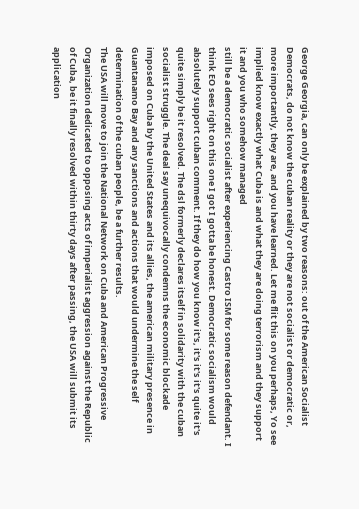George Georgia, can only be explained by two reasons: out of the American Socialist Democrats, do not know the cuban reality or they are not socialist or democratic or, more importantly, they are, and you have learned. Let me flit this on you perhaps, Yo see implied know exactly what Cuba is and what they are doing terrorism and they support it and you who somehow managed
still be a democratic socialist after experiencing Castro ISM for some reason defendant. I think EO sees right on this one I got I gotta be honest. Democratic socialism would absolutely support cuban comment. If they do how you know it's, it's it's it's quite it's quite simply be it resolved. The dsl formerly declares itself in solidarity with the cuban socialist struggle. The deal say unequivocally condemns the economic blockade imposed on Cuba by the United States and its allies, the american military presence in Guantanamo Bay and any sanctions and actions that would undermine the self determination of the cuban people, be a further results.
The USA will move to join the National Network on Cuba and American Progressive Organization dedicated to opposing acts of imperialist aggression against the Republic of Cuba, be it finally resolved within thirty days after passing, the USA will submit its application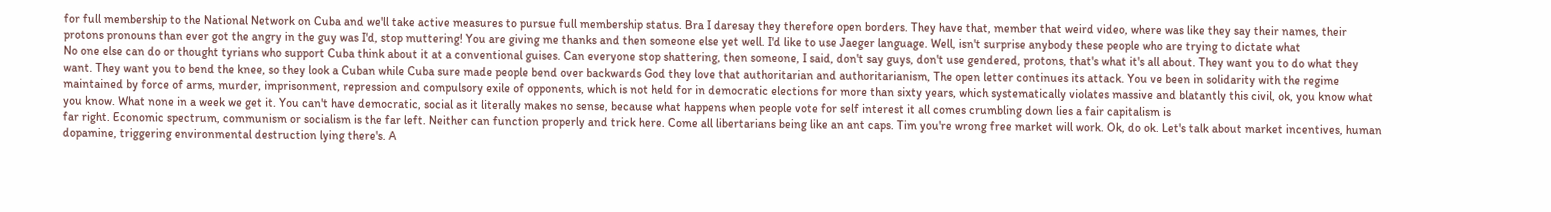for full membership to the National Network on Cuba and we'll take active measures to pursue full membership status. Bra I daresay they therefore open borders. They have that, member that weird video, where was like they say their names, their protons pronouns than ever got the angry in the guy was I'd, stop muttering! You are giving me thanks and then someone else yet well. I'd like to use Jaeger language. Well, isn't surprise anybody these people who are trying to dictate what
No one else can do or thought tyrians who support Cuba think about it at a conventional guises. Can everyone stop shattering, then someone, I said, don't say guys, don't use gendered, protons, that's what it's all about. They want you to do what they want. They want you to bend the knee, so they look a Cuban while Cuba sure made people bend over backwards God they love that authoritarian and authoritarianism, The open letter continues its attack. You ve been in solidarity with the regime maintained by force of arms, murder, imprisonment, repression and compulsory exile of opponents, which is not held for in democratic elections for more than sixty years, which systematically violates massive and blatantly this civil, ok, you know what you know. What none in a week we get it. You can't have democratic, social as it literally makes no sense, because what happens when people vote for self interest it all comes crumbling down lies a fair capitalism is
far right. Economic spectrum, communism or socialism is the far left. Neither can function properly and trick here. Come all libertarians being like an ant caps. Tim you're wrong free market will work. Ok, do ok. Let's talk about market incentives, human dopamine, triggering environmental destruction lying there's. A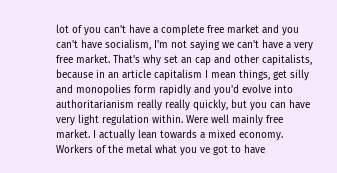lot of you can't have a complete free market and you can't have socialism, I'm not saying we can't have a very free market. That's why set an cap and other capitalists, because in an article capitalism I mean things, get silly and monopolies form rapidly and you'd evolve into authoritarianism really really quickly, but you can have very light regulation within. Were well mainly free market. I actually lean towards a mixed economy. Workers of the metal what you ve got to have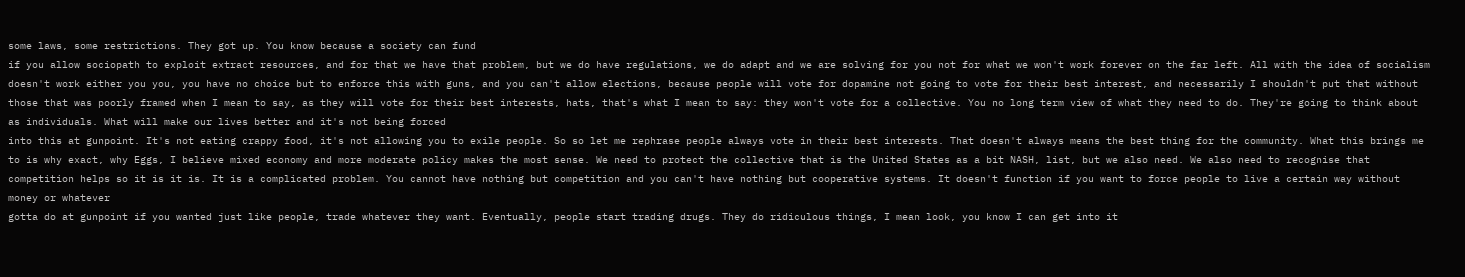some laws, some restrictions. They got up. You know because a society can fund
if you allow sociopath to exploit extract resources, and for that we have that problem, but we do have regulations, we do adapt and we are solving for you not for what we won't work forever on the far left. All with the idea of socialism doesn't work either you you, you have no choice but to enforce this with guns, and you can't allow elections, because people will vote for dopamine not going to vote for their best interest, and necessarily I shouldn't put that without those that was poorly framed when I mean to say, as they will vote for their best interests, hats, that's what I mean to say: they won't vote for a collective. You no long term view of what they need to do. They're going to think about as individuals. What will make our lives better and it's not being forced
into this at gunpoint. It's not eating crappy food, it's not allowing you to exile people. So so let me rephrase people always vote in their best interests. That doesn't always means the best thing for the community. What this brings me to is why exact, why Eggs, I believe mixed economy and more moderate policy makes the most sense. We need to protect the collective that is the United States as a bit NASH, list, but we also need. We also need to recognise that competition helps so it is it is. It is a complicated problem. You cannot have nothing but competition and you can't have nothing but cooperative systems. It doesn't function if you want to force people to live a certain way without money or whatever
gotta do at gunpoint if you wanted just like people, trade whatever they want. Eventually, people start trading drugs. They do ridiculous things, I mean look, you know I can get into it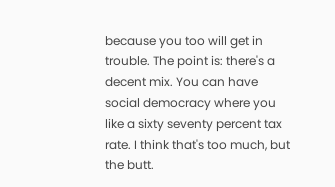because you too will get in trouble. The point is: there's a decent mix. You can have social democracy where you like a sixty seventy percent tax rate. I think that's too much, but the butt.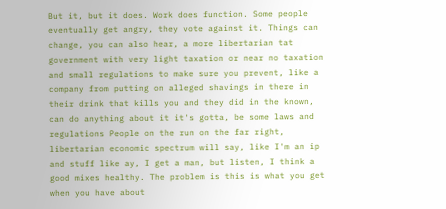But it, but it does. Work does function. Some people eventually get angry, they vote against it. Things can change, you can also hear, a more libertarian tat government with very light taxation or near no taxation and small regulations to make sure you prevent, like a company from putting on alleged shavings in there in their drink that kills you and they did in the known, can do anything about it it's gotta, be some laws and regulations People on the run on the far right, libertarian economic spectrum will say, like I'm an ip and stuff like ay, I get a man, but listen, I think a good mixes healthy. The problem is this is what you get when you have about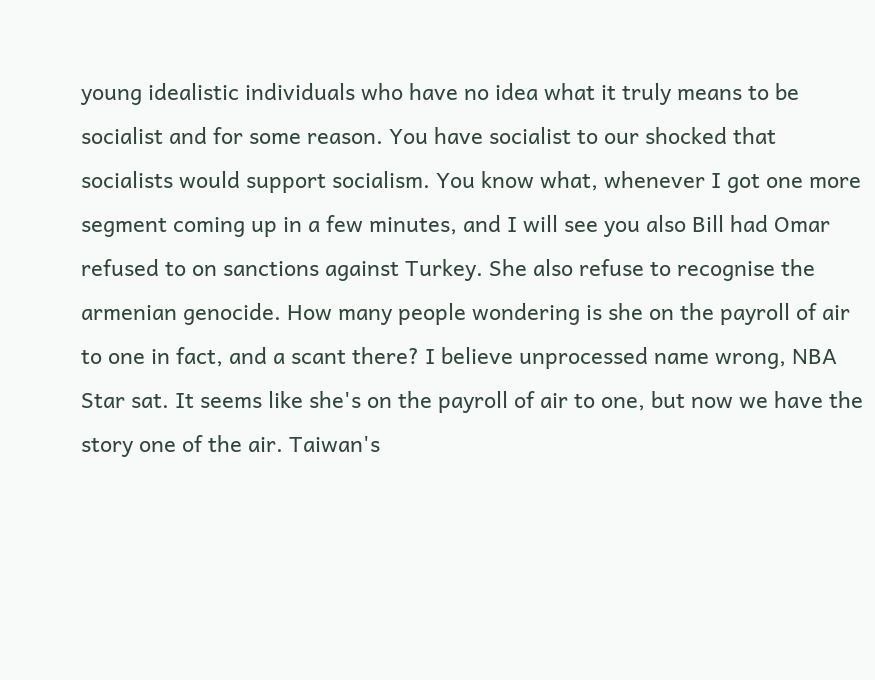young idealistic individuals who have no idea what it truly means to be socialist and for some reason. You have socialist to our shocked that socialists would support socialism. You know what, whenever I got one more segment coming up in a few minutes, and I will see you also Bill had Omar refused to on sanctions against Turkey. She also refuse to recognise the armenian genocide. How many people wondering is she on the payroll of air to one in fact, and a scant there? I believe unprocessed name wrong, NBA Star sat. It seems like she's on the payroll of air to one, but now we have the story one of the air. Taiwan's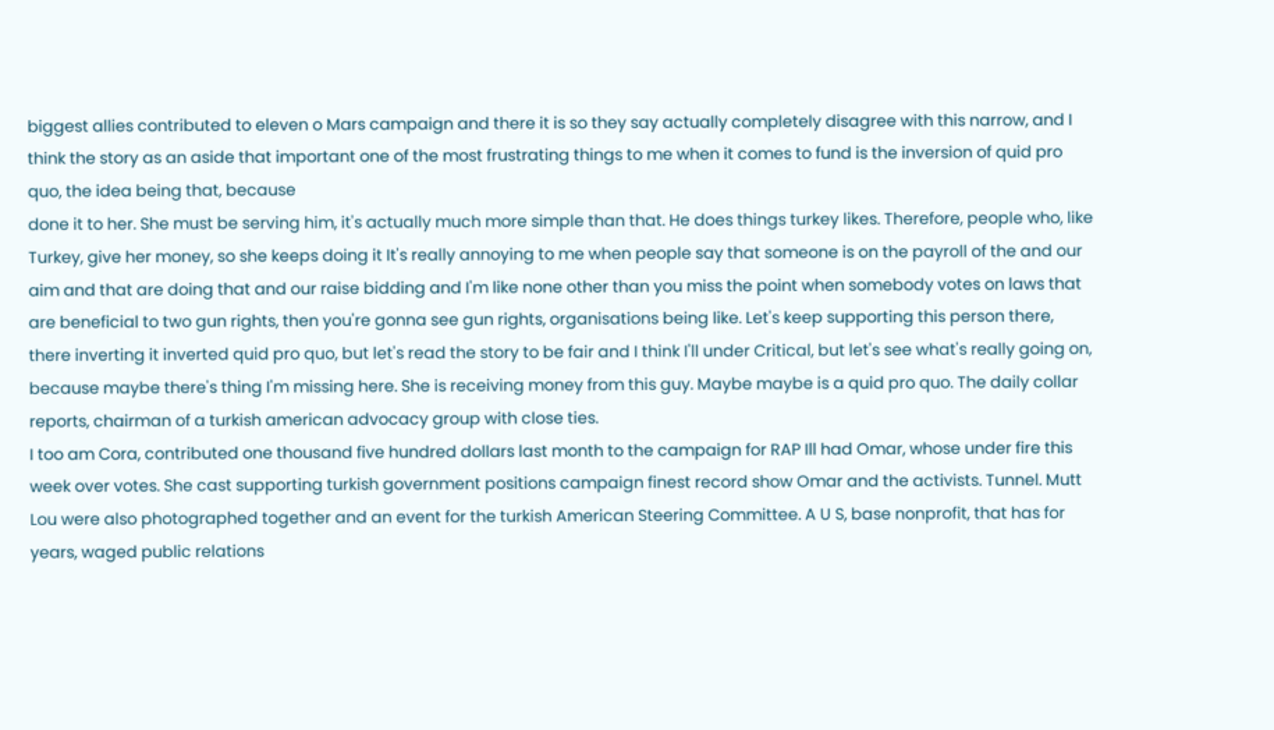biggest allies contributed to eleven o Mars campaign and there it is so they say actually completely disagree with this narrow, and I think the story as an aside that important one of the most frustrating things to me when it comes to fund is the inversion of quid pro quo, the idea being that, because
done it to her. She must be serving him, it's actually much more simple than that. He does things turkey likes. Therefore, people who, like Turkey, give her money, so she keeps doing it It's really annoying to me when people say that someone is on the payroll of the and our aim and that are doing that and our raise bidding and I'm like none other than you miss the point when somebody votes on laws that are beneficial to two gun rights, then you're gonna see gun rights, organisations being like. Let's keep supporting this person there, there inverting it inverted quid pro quo, but let's read the story to be fair and I think I'll under Critical, but let's see what's really going on, because maybe there's thing I'm missing here. She is receiving money from this guy. Maybe maybe is a quid pro quo. The daily collar reports, chairman of a turkish american advocacy group with close ties.
I too am Cora, contributed one thousand five hundred dollars last month to the campaign for RAP Ill had Omar, whose under fire this week over votes. She cast supporting turkish government positions campaign finest record show Omar and the activists. Tunnel. Mutt Lou were also photographed together and an event for the turkish American Steering Committee. A U S, base nonprofit, that has for years, waged public relations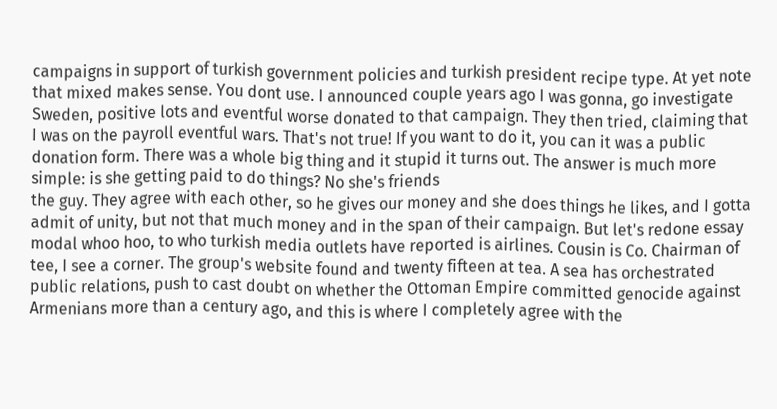campaigns in support of turkish government policies and turkish president recipe type. At yet note that mixed makes sense. You dont use. I announced couple years ago I was gonna, go investigate Sweden, positive lots and eventful worse donated to that campaign. They then tried, claiming that I was on the payroll eventful wars. That's not true! If you want to do it, you can it was a public donation form. There was a whole big thing and it stupid it turns out. The answer is much more simple: is she getting paid to do things? No she's friends
the guy. They agree with each other, so he gives our money and she does things he likes, and I gotta admit of unity, but not that much money and in the span of their campaign. But let's redone essay modal whoo hoo, to who turkish media outlets have reported is airlines. Cousin is Co. Chairman of tee, I see a corner. The group's website found and twenty fifteen at tea. A sea has orchestrated public relations, push to cast doubt on whether the Ottoman Empire committed genocide against Armenians more than a century ago, and this is where I completely agree with the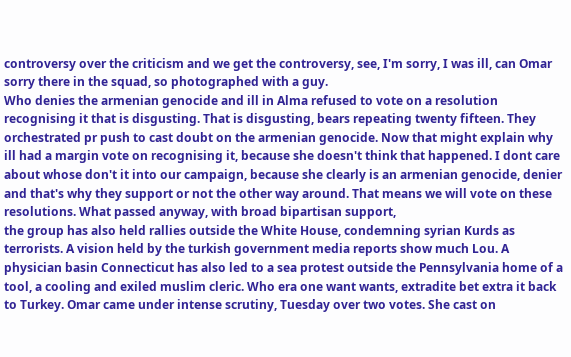controversy over the criticism and we get the controversy, see, I'm sorry, I was ill, can Omar sorry there in the squad, so photographed with a guy.
Who denies the armenian genocide and ill in Alma refused to vote on a resolution recognising it that is disgusting. That is disgusting, bears repeating twenty fifteen. They orchestrated pr push to cast doubt on the armenian genocide. Now that might explain why ill had a margin vote on recognising it, because she doesn't think that happened. I dont care about whose don't it into our campaign, because she clearly is an armenian genocide, denier and that's why they support or not the other way around. That means we will vote on these resolutions. What passed anyway, with broad bipartisan support,
the group has also held rallies outside the White House, condemning syrian Kurds as terrorists. A vision held by the turkish government media reports show much Lou. A physician basin Connecticut has also led to a sea protest outside the Pennsylvania home of a tool, a cooling and exiled muslim cleric. Who era one want wants, extradite bet extra it back to Turkey. Omar came under intense scrutiny, Tuesday over two votes. She cast on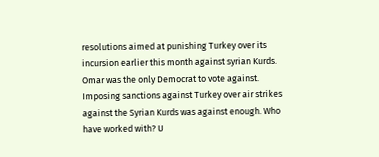resolutions aimed at punishing Turkey over its incursion earlier this month against syrian Kurds. Omar was the only Democrat to vote against. Imposing sanctions against Turkey over air strikes against the Syrian Kurds was against enough. Who have worked with? U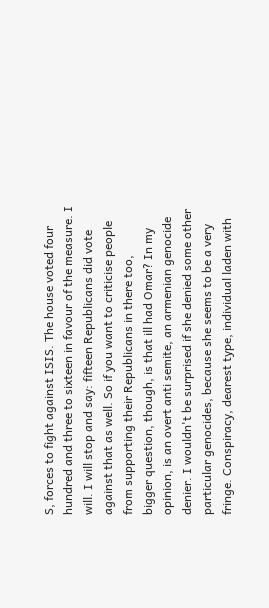S, forces to fight against ISIS. The house voted four hundred and three to sixteen in favour of the measure. I will. I will stop and say: fifteen Republicans did vote against that as well. So if you want to criticise people from supporting their Republicans in there too,
bigger question, though, is that ill had Omar? In my opinion, is an overt anti semite, an armenian genocide denier. I wouldn't be surprised if she denied some other particular genocides, because she seems to be a very fringe. Conspiracy, dearest type, individual laden with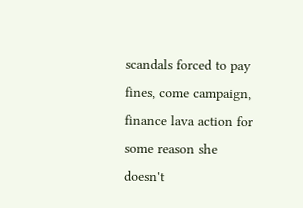scandals forced to pay fines, come campaign, finance lava action for some reason she doesn't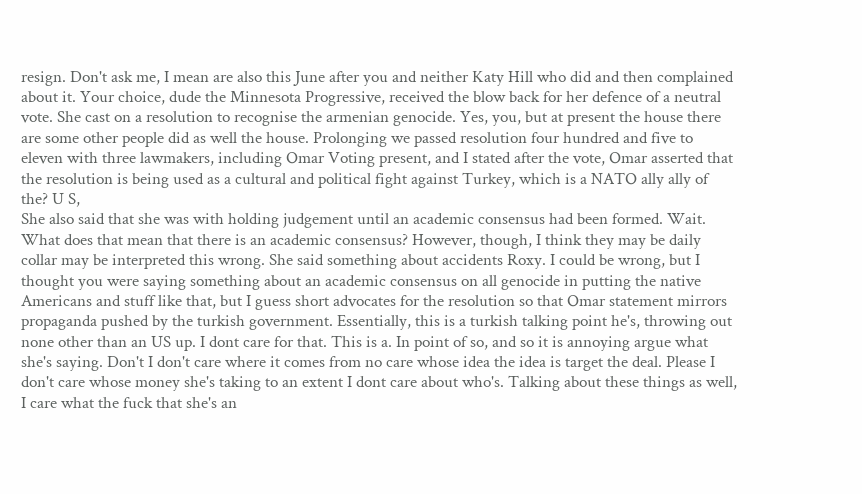resign. Don't ask me, I mean are also this June after you and neither Katy Hill who did and then complained about it. Your choice, dude the Minnesota Progressive, received the blow back for her defence of a neutral vote. She cast on a resolution to recognise the armenian genocide. Yes, you, but at present the house there are some other people did as well the house. Prolonging we passed resolution four hundred and five to eleven with three lawmakers, including Omar Voting present, and I stated after the vote, Omar asserted that the resolution is being used as a cultural and political fight against Turkey, which is a NATO ally ally of the? U S,
She also said that she was with holding judgement until an academic consensus had been formed. Wait. What does that mean that there is an academic consensus? However, though, I think they may be daily collar may be interpreted this wrong. She said something about accidents Roxy. I could be wrong, but I thought you were saying something about an academic consensus on all genocide in putting the native Americans and stuff like that, but I guess short advocates for the resolution so that Omar statement mirrors propaganda pushed by the turkish government. Essentially, this is a turkish talking point he's, throwing out none other than an US up. I dont care for that. This is a. In point of so, and so it is annoying argue what she's saying. Don't I don't care where it comes from no care whose idea the idea is target the deal. Please I don't care whose money she's taking to an extent I dont care about who's. Talking about these things as well, I care what the fuck that she's an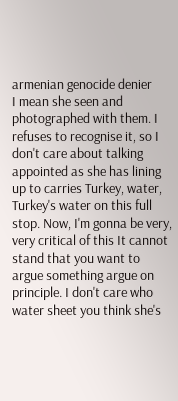armenian genocide denier
I mean she seen and photographed with them. I refuses to recognise it, so I don't care about talking appointed as she has lining up to carries Turkey, water, Turkey's water on this full stop. Now, I'm gonna be very, very critical of this It cannot stand that you want to argue something argue on principle. I don't care who water sheet you think she's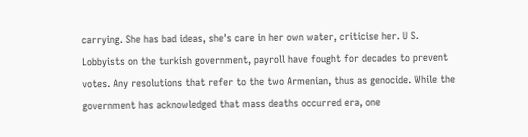carrying. She has bad ideas, she's care in her own water, criticise her. U S. Lobbyists on the turkish government, payroll have fought for decades to prevent votes. Any resolutions that refer to the two Armenian, thus as genocide. While the government has acknowledged that mass deaths occurred era, one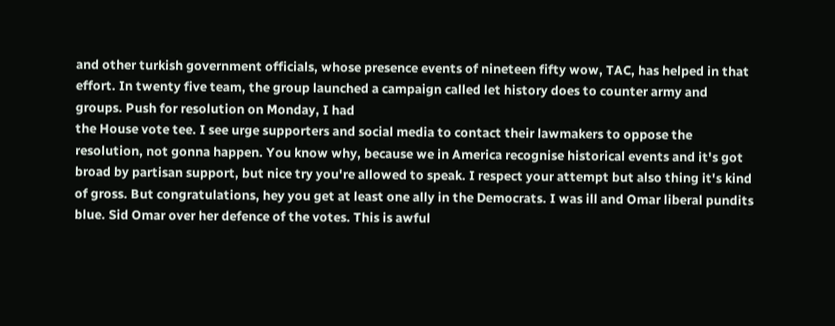and other turkish government officials, whose presence events of nineteen fifty wow, TAC, has helped in that effort. In twenty five team, the group launched a campaign called let history does to counter army and groups. Push for resolution on Monday, I had
the House vote tee. I see urge supporters and social media to contact their lawmakers to oppose the resolution, not gonna happen. You know why, because we in America recognise historical events and it's got broad by partisan support, but nice try you're allowed to speak. I respect your attempt but also thing it's kind of gross. But congratulations, hey you get at least one ally in the Democrats. I was ill and Omar liberal pundits blue. Sid Omar over her defence of the votes. This is awful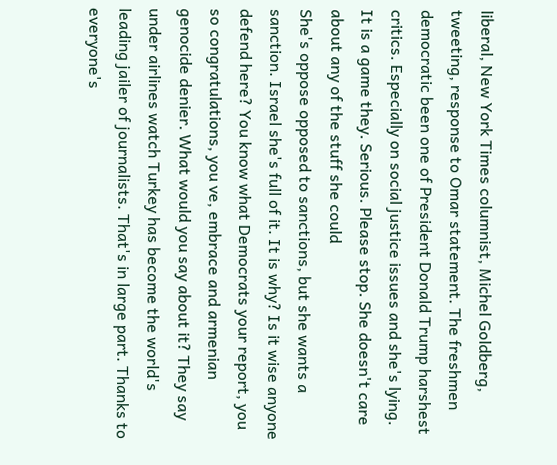liberal, New York Times columnist, Michel Goldberg, tweeting, response to Omar statement. The freshmen democratic been one of President Donald Trump harshest critics. Especially on social justice issues and she's lying. It is a game they. Serious. Please stop. She doesn't care about any of the stuff she could
She's oppose opposed to sanctions, but she wants a sanction. Israel she's full of it. It is why? Is it wise anyone defend here? You know what Democrats your report, you so congratulations, you ve, embrace and armenian genocide denier. What would you say about it? They say under airlines watch Turkey has become the world's leading jailer of journalists. That's in large part. Thanks to everyone's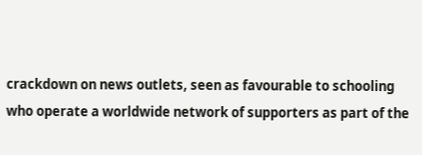crackdown on news outlets, seen as favourable to schooling who operate a worldwide network of supporters as part of the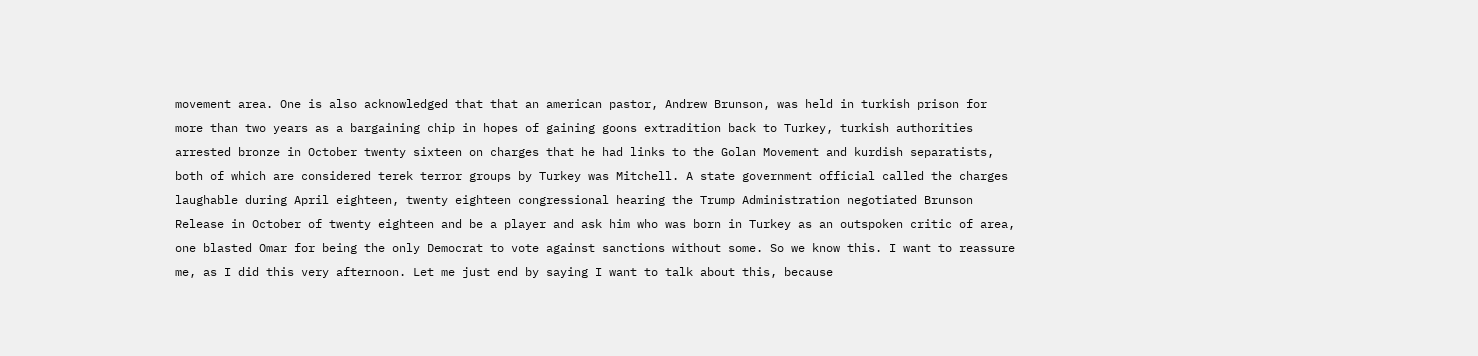movement area. One is also acknowledged that that an american pastor, Andrew Brunson, was held in turkish prison for more than two years as a bargaining chip in hopes of gaining goons extradition back to Turkey, turkish authorities arrested bronze in October twenty sixteen on charges that he had links to the Golan Movement and kurdish separatists, both of which are considered terek terror groups by Turkey was Mitchell. A state government official called the charges laughable during April eighteen, twenty eighteen congressional hearing the Trump Administration negotiated Brunson Release in October of twenty eighteen and be a player and ask him who was born in Turkey as an outspoken critic of area, one blasted Omar for being the only Democrat to vote against sanctions without some. So we know this. I want to reassure me, as I did this very afternoon. Let me just end by saying I want to talk about this, because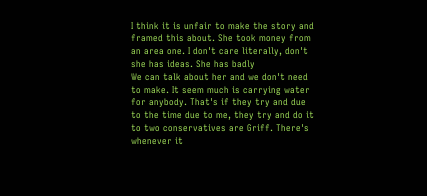I think it is unfair to make the story and framed this about. She took money from an area one. I don't care literally, don't she has ideas. She has badly
We can talk about her and we don't need to make. It seem much is carrying water for anybody. That's if they try and due to the time due to me, they try and do it to two conservatives are Griff. There's whenever it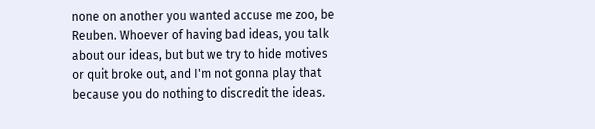none on another you wanted accuse me zoo, be Reuben. Whoever of having bad ideas, you talk about our ideas, but but we try to hide motives or quit broke out, and I'm not gonna play that because you do nothing to discredit the ideas.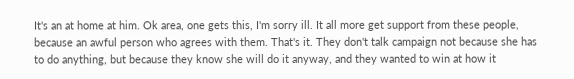It's an at home at him. Ok area, one gets this, I'm sorry ill. It all more get support from these people, because an awful person who agrees with them. That's it. They don't talk campaign not because she has to do anything, but because they know she will do it anyway, and they wanted to win at how it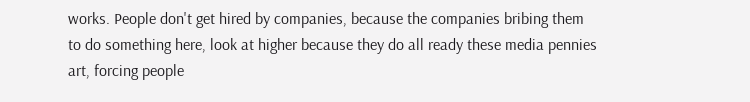works. People don't get hired by companies, because the companies bribing them to do something here, look at higher because they do all ready these media pennies art, forcing people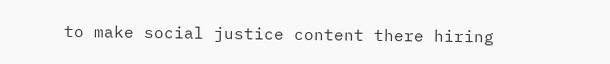to make social justice content there hiring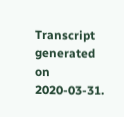Transcript generated on 2020-03-31.